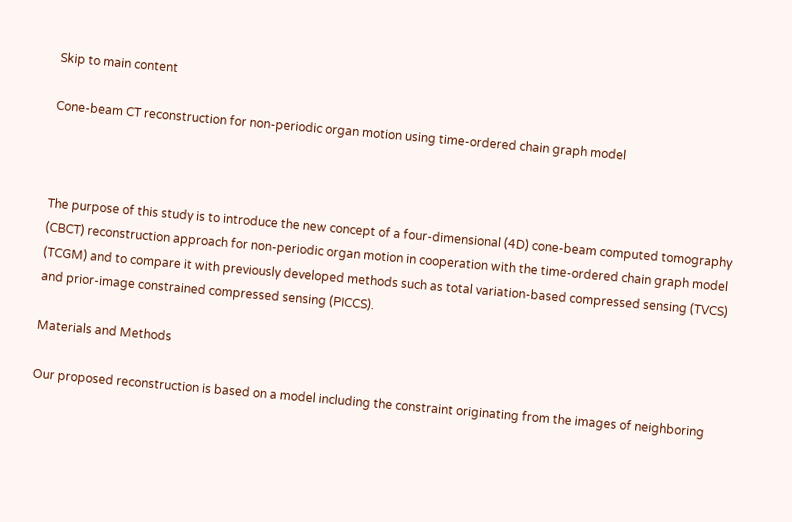Skip to main content

Cone-beam CT reconstruction for non-periodic organ motion using time-ordered chain graph model



The purpose of this study is to introduce the new concept of a four-dimensional (4D) cone-beam computed tomography (CBCT) reconstruction approach for non-periodic organ motion in cooperation with the time-ordered chain graph model (TCGM) and to compare it with previously developed methods such as total variation-based compressed sensing (TVCS) and prior-image constrained compressed sensing (PICCS).

Materials and Methods

Our proposed reconstruction is based on a model including the constraint originating from the images of neighboring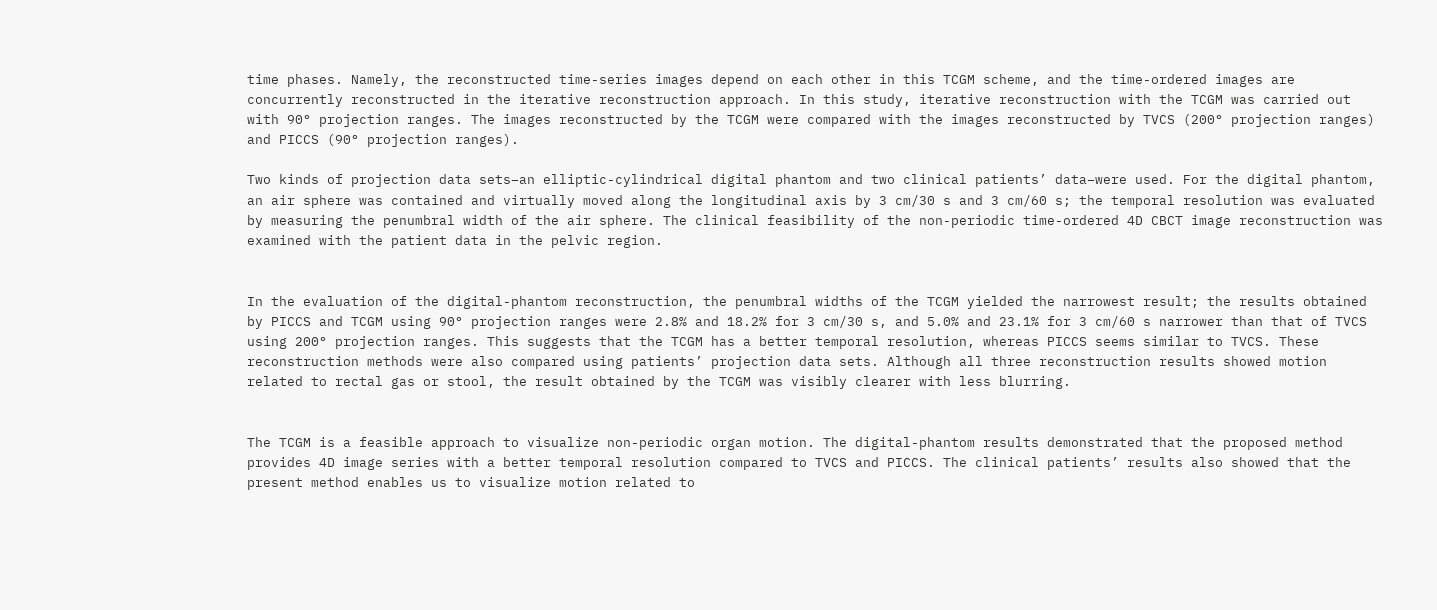time phases. Namely, the reconstructed time-series images depend on each other in this TCGM scheme, and the time-ordered images are concurrently reconstructed in the iterative reconstruction approach. In this study, iterative reconstruction with the TCGM was carried out with 90° projection ranges. The images reconstructed by the TCGM were compared with the images reconstructed by TVCS (200° projection ranges) and PICCS (90° projection ranges).

Two kinds of projection data sets–an elliptic-cylindrical digital phantom and two clinical patients’ data–were used. For the digital phantom, an air sphere was contained and virtually moved along the longitudinal axis by 3 cm/30 s and 3 cm/60 s; the temporal resolution was evaluated by measuring the penumbral width of the air sphere. The clinical feasibility of the non-periodic time-ordered 4D CBCT image reconstruction was examined with the patient data in the pelvic region.


In the evaluation of the digital-phantom reconstruction, the penumbral widths of the TCGM yielded the narrowest result; the results obtained by PICCS and TCGM using 90° projection ranges were 2.8% and 18.2% for 3 cm/30 s, and 5.0% and 23.1% for 3 cm/60 s narrower than that of TVCS using 200° projection ranges. This suggests that the TCGM has a better temporal resolution, whereas PICCS seems similar to TVCS. These reconstruction methods were also compared using patients’ projection data sets. Although all three reconstruction results showed motion related to rectal gas or stool, the result obtained by the TCGM was visibly clearer with less blurring.


The TCGM is a feasible approach to visualize non-periodic organ motion. The digital-phantom results demonstrated that the proposed method provides 4D image series with a better temporal resolution compared to TVCS and PICCS. The clinical patients’ results also showed that the present method enables us to visualize motion related to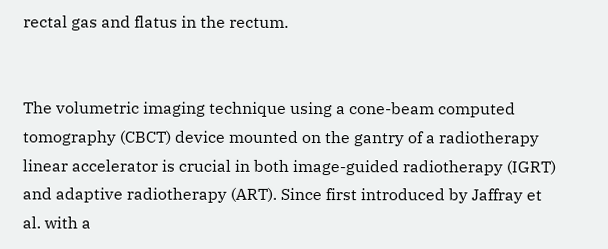rectal gas and flatus in the rectum.


The volumetric imaging technique using a cone-beam computed tomography (CBCT) device mounted on the gantry of a radiotherapy linear accelerator is crucial in both image-guided radiotherapy (IGRT) and adaptive radiotherapy (ART). Since first introduced by Jaffray et al. with a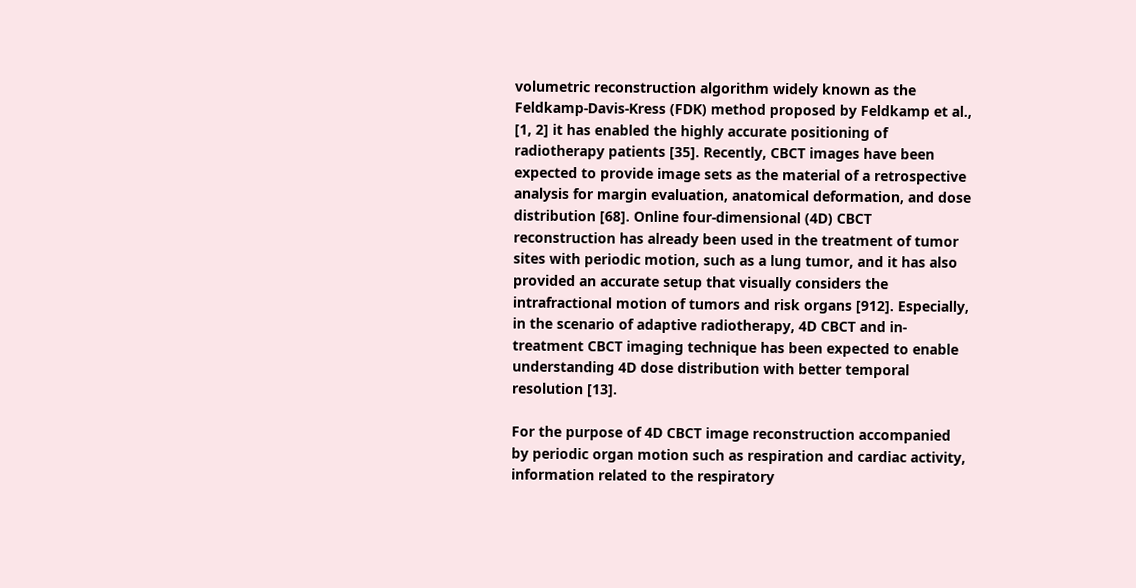volumetric reconstruction algorithm widely known as the Feldkamp-Davis-Kress (FDK) method proposed by Feldkamp et al., [1, 2] it has enabled the highly accurate positioning of radiotherapy patients [35]. Recently, CBCT images have been expected to provide image sets as the material of a retrospective analysis for margin evaluation, anatomical deformation, and dose distribution [68]. Online four-dimensional (4D) CBCT reconstruction has already been used in the treatment of tumor sites with periodic motion, such as a lung tumor, and it has also provided an accurate setup that visually considers the intrafractional motion of tumors and risk organs [912]. Especially, in the scenario of adaptive radiotherapy, 4D CBCT and in-treatment CBCT imaging technique has been expected to enable understanding 4D dose distribution with better temporal resolution [13].

For the purpose of 4D CBCT image reconstruction accompanied by periodic organ motion such as respiration and cardiac activity, information related to the respiratory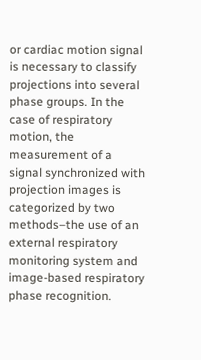or cardiac motion signal is necessary to classify projections into several phase groups. In the case of respiratory motion, the measurement of a signal synchronized with projection images is categorized by two methods–the use of an external respiratory monitoring system and image-based respiratory phase recognition.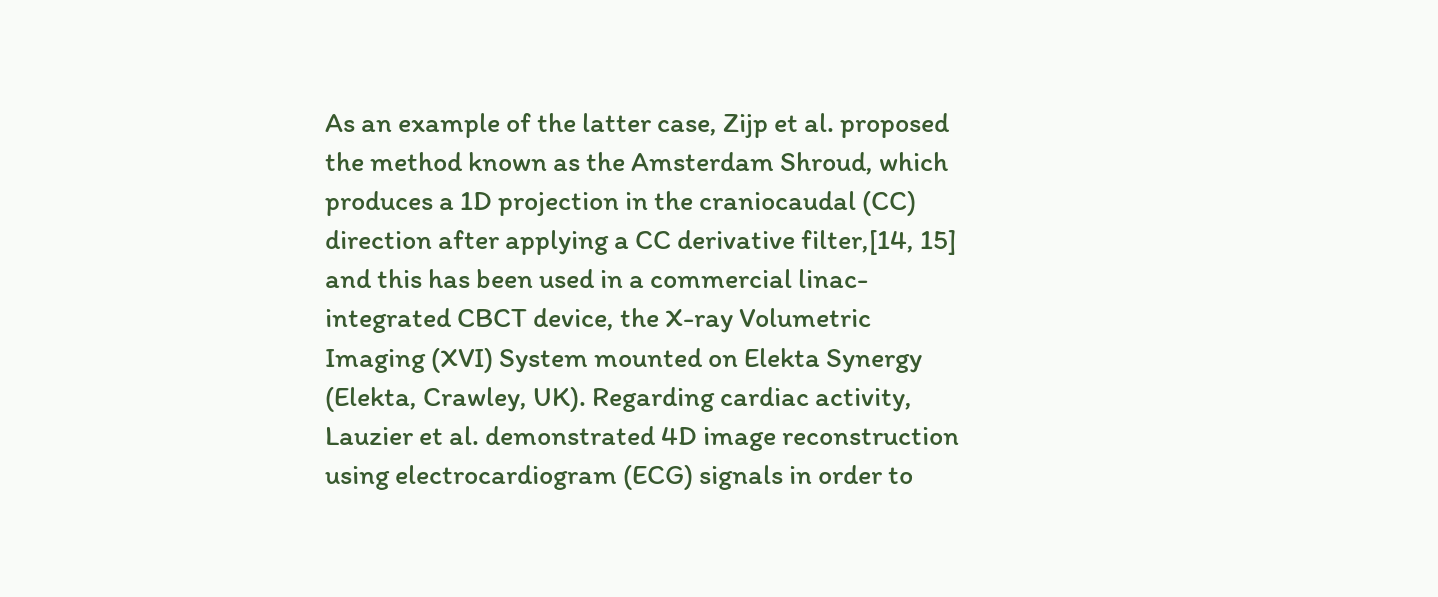As an example of the latter case, Zijp et al. proposed the method known as the Amsterdam Shroud, which produces a 1D projection in the craniocaudal (CC) direction after applying a CC derivative filter,[14, 15] and this has been used in a commercial linac-integrated CBCT device, the X-ray Volumetric Imaging (XVI) System mounted on Elekta Synergy (Elekta, Crawley, UK). Regarding cardiac activity, Lauzier et al. demonstrated 4D image reconstruction using electrocardiogram (ECG) signals in order to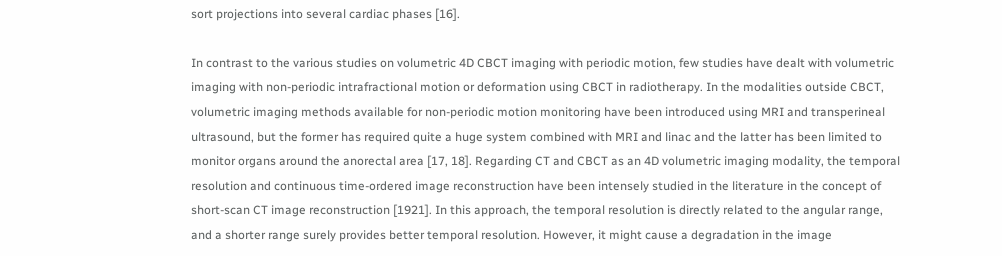sort projections into several cardiac phases [16].

In contrast to the various studies on volumetric 4D CBCT imaging with periodic motion, few studies have dealt with volumetric imaging with non-periodic intrafractional motion or deformation using CBCT in radiotherapy. In the modalities outside CBCT, volumetric imaging methods available for non-periodic motion monitoring have been introduced using MRI and transperineal ultrasound, but the former has required quite a huge system combined with MRI and linac and the latter has been limited to monitor organs around the anorectal area [17, 18]. Regarding CT and CBCT as an 4D volumetric imaging modality, the temporal resolution and continuous time-ordered image reconstruction have been intensely studied in the literature in the concept of short-scan CT image reconstruction [1921]. In this approach, the temporal resolution is directly related to the angular range, and a shorter range surely provides better temporal resolution. However, it might cause a degradation in the image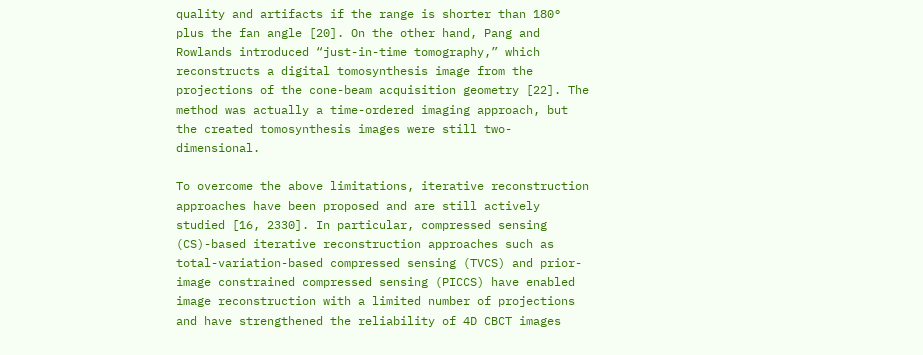quality and artifacts if the range is shorter than 180° plus the fan angle [20]. On the other hand, Pang and Rowlands introduced “just-in-time tomography,” which reconstructs a digital tomosynthesis image from the projections of the cone-beam acquisition geometry [22]. The method was actually a time-ordered imaging approach, but the created tomosynthesis images were still two-dimensional.

To overcome the above limitations, iterative reconstruction approaches have been proposed and are still actively studied [16, 2330]. In particular, compressed sensing (CS)-based iterative reconstruction approaches such as total-variation-based compressed sensing (TVCS) and prior-image constrained compressed sensing (PICCS) have enabled image reconstruction with a limited number of projections and have strengthened the reliability of 4D CBCT images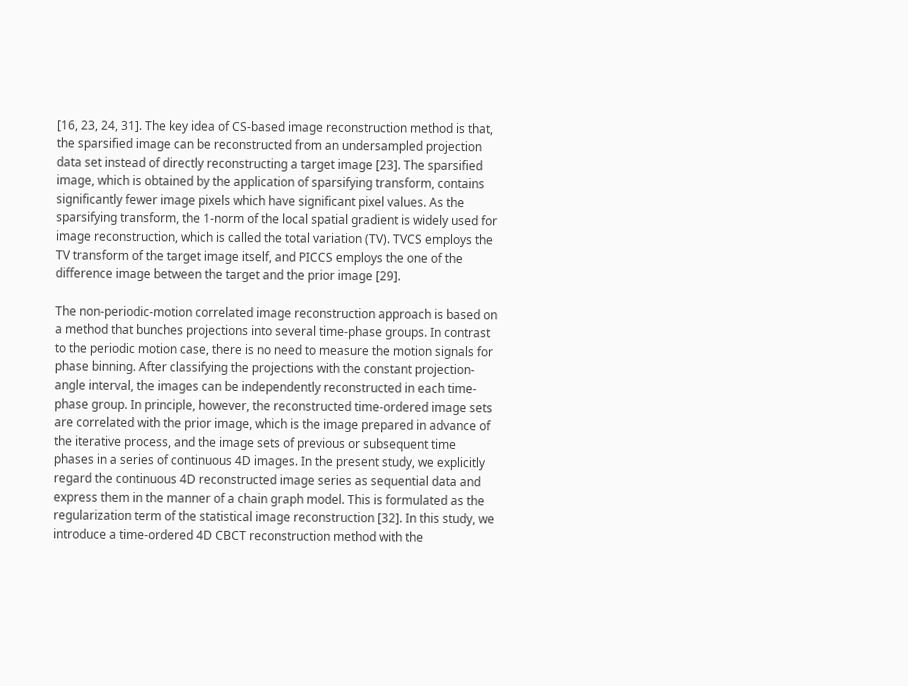[16, 23, 24, 31]. The key idea of CS-based image reconstruction method is that, the sparsified image can be reconstructed from an undersampled projection data set instead of directly reconstructing a target image [23]. The sparsified image, which is obtained by the application of sparsifying transform, contains significantly fewer image pixels which have significant pixel values. As the sparsifying transform, the 1-norm of the local spatial gradient is widely used for image reconstruction, which is called the total variation (TV). TVCS employs the TV transform of the target image itself, and PICCS employs the one of the difference image between the target and the prior image [29].

The non-periodic-motion correlated image reconstruction approach is based on a method that bunches projections into several time-phase groups. In contrast to the periodic motion case, there is no need to measure the motion signals for phase binning. After classifying the projections with the constant projection-angle interval, the images can be independently reconstructed in each time-phase group. In principle, however, the reconstructed time-ordered image sets are correlated with the prior image, which is the image prepared in advance of the iterative process, and the image sets of previous or subsequent time phases in a series of continuous 4D images. In the present study, we explicitly regard the continuous 4D reconstructed image series as sequential data and express them in the manner of a chain graph model. This is formulated as the regularization term of the statistical image reconstruction [32]. In this study, we introduce a time-ordered 4D CBCT reconstruction method with the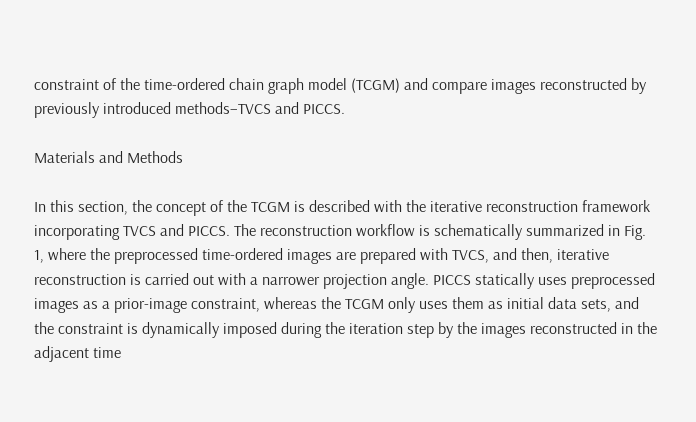constraint of the time-ordered chain graph model (TCGM) and compare images reconstructed by previously introduced methods–TVCS and PICCS.

Materials and Methods

In this section, the concept of the TCGM is described with the iterative reconstruction framework incorporating TVCS and PICCS. The reconstruction workflow is schematically summarized in Fig. 1, where the preprocessed time-ordered images are prepared with TVCS, and then, iterative reconstruction is carried out with a narrower projection angle. PICCS statically uses preprocessed images as a prior-image constraint, whereas the TCGM only uses them as initial data sets, and the constraint is dynamically imposed during the iteration step by the images reconstructed in the adjacent time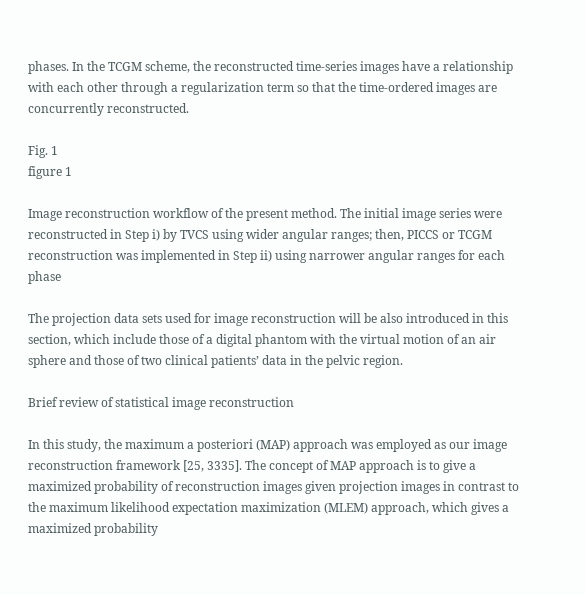phases. In the TCGM scheme, the reconstructed time-series images have a relationship with each other through a regularization term so that the time-ordered images are concurrently reconstructed.

Fig. 1
figure 1

Image reconstruction workflow of the present method. The initial image series were reconstructed in Step i) by TVCS using wider angular ranges; then, PICCS or TCGM reconstruction was implemented in Step ii) using narrower angular ranges for each phase

The projection data sets used for image reconstruction will be also introduced in this section, which include those of a digital phantom with the virtual motion of an air sphere and those of two clinical patients’ data in the pelvic region.

Brief review of statistical image reconstruction

In this study, the maximum a posteriori (MAP) approach was employed as our image reconstruction framework [25, 3335]. The concept of MAP approach is to give a maximized probability of reconstruction images given projection images in contrast to the maximum likelihood expectation maximization (MLEM) approach, which gives a maximized probability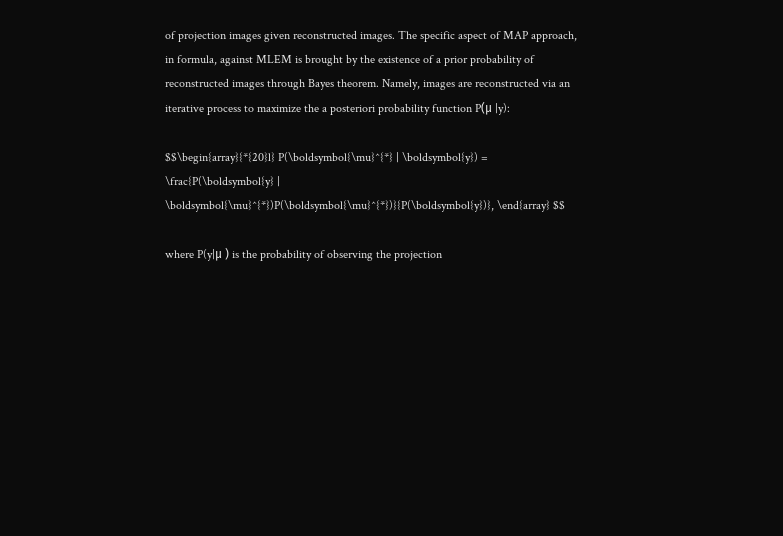of projection images given reconstructed images. The specific aspect of MAP approach, in formula, against MLEM is brought by the existence of a prior probability of reconstructed images through Bayes theorem. Namely, images are reconstructed via an iterative process to maximize the a posteriori probability function P(μ |y):

$$\begin{array}{*{20}l} P(\boldsymbol{\mu}^{*} | \boldsymbol{y}) = \frac{P(\boldsymbol{y} | \boldsymbol{\mu}^{*})P(\boldsymbol{\mu}^{*})}{P(\boldsymbol{y})}, \end{array} $$

where P(y|μ ) is the probability of observing the projection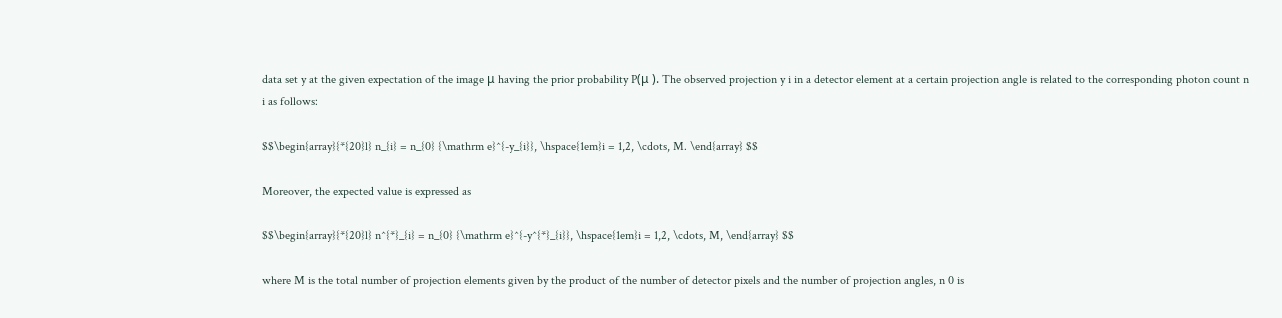data set y at the given expectation of the image μ having the prior probability P(μ ). The observed projection y i in a detector element at a certain projection angle is related to the corresponding photon count n i as follows:

$$\begin{array}{*{20}l} n_{i} = n_{0} {\mathrm e}^{-y_{i}}, \hspace{1em}i = 1,2, \cdots, M. \end{array} $$

Moreover, the expected value is expressed as

$$\begin{array}{*{20}l} n^{*}_{i} = n_{0} {\mathrm e}^{-y^{*}_{i}}, \hspace{1em}i = 1,2, \cdots, M, \end{array} $$

where M is the total number of projection elements given by the product of the number of detector pixels and the number of projection angles, n 0 is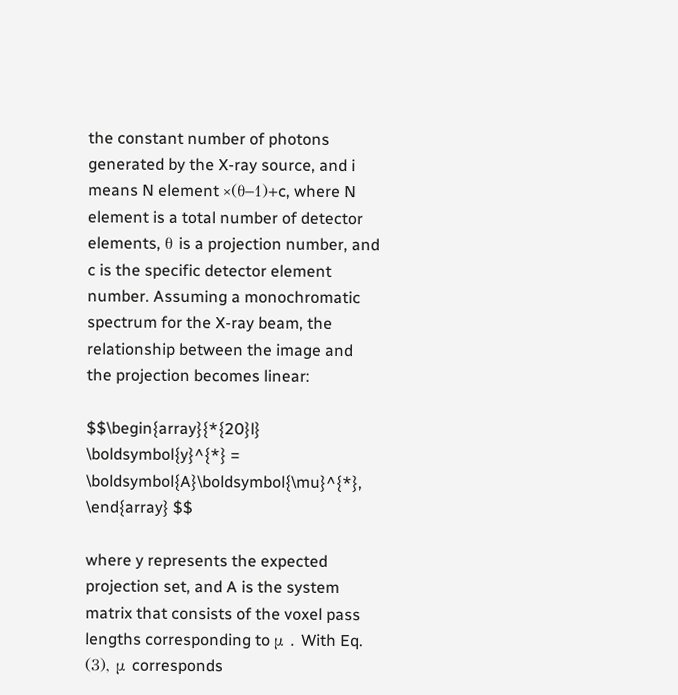the constant number of photons generated by the X-ray source, and i means N element ×(θ−1)+c, where N element is a total number of detector elements, θ is a projection number, and c is the specific detector element number. Assuming a monochromatic spectrum for the X-ray beam, the relationship between the image and the projection becomes linear:

$$\begin{array}{*{20}l} \boldsymbol{y}^{*} = \boldsymbol{A}\boldsymbol{\mu}^{*}, \end{array} $$

where y represents the expected projection set, and A is the system matrix that consists of the voxel pass lengths corresponding to μ . With Eq. (3), μ corresponds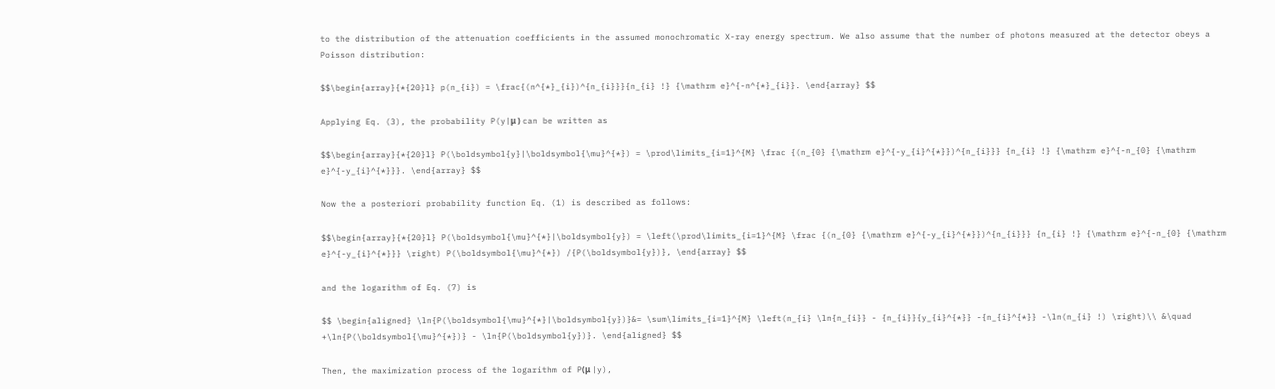to the distribution of the attenuation coefficients in the assumed monochromatic X-ray energy spectrum. We also assume that the number of photons measured at the detector obeys a Poisson distribution:

$$\begin{array}{*{20}l} p(n_{i}) = \frac{(n^{*}_{i})^{n_{i}}}{n_{i} !} {\mathrm e}^{-n^{*}_{i}}. \end{array} $$

Applying Eq. (3), the probability P(y|μ ) can be written as

$$\begin{array}{*{20}l} P(\boldsymbol{y}|\boldsymbol{\mu}^{*}) = \prod\limits_{i=1}^{M} \frac {(n_{0} {\mathrm e}^{-y_{i}^{*}})^{n_{i}}} {n_{i} !} {\mathrm e}^{-n_{0} {\mathrm e}^{-y_{i}^{*}}}. \end{array} $$

Now the a posteriori probability function Eq. (1) is described as follows:

$$\begin{array}{*{20}l} P(\boldsymbol{\mu}^{*}|\boldsymbol{y}) = \left(\prod\limits_{i=1}^{M} \frac {(n_{0} {\mathrm e}^{-y_{i}^{*}})^{n_{i}}} {n_{i} !} {\mathrm e}^{-n_{0} {\mathrm e}^{-y_{i}^{*}}} \right) P(\boldsymbol{\mu}^{*}) /{P(\boldsymbol{y})}, \end{array} $$

and the logarithm of Eq. (7) is

$$ \begin{aligned} \ln{P(\boldsymbol{\mu}^{*}|\boldsymbol{y})}&= \sum\limits_{i=1}^{M} \left(n_{i} \ln{n_{i}} - {n_{i}}{y_{i}^{*}} -{n_{i}^{*}} -\ln(n_{i} !) \right)\\ &\quad +\ln{P(\boldsymbol{\mu}^{*})} - \ln{P(\boldsymbol{y})}. \end{aligned} $$

Then, the maximization process of the logarithm of P(μ |y),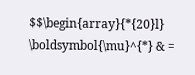$$\begin{array}{*{20}l} \boldsymbol{\mu}^{*} & =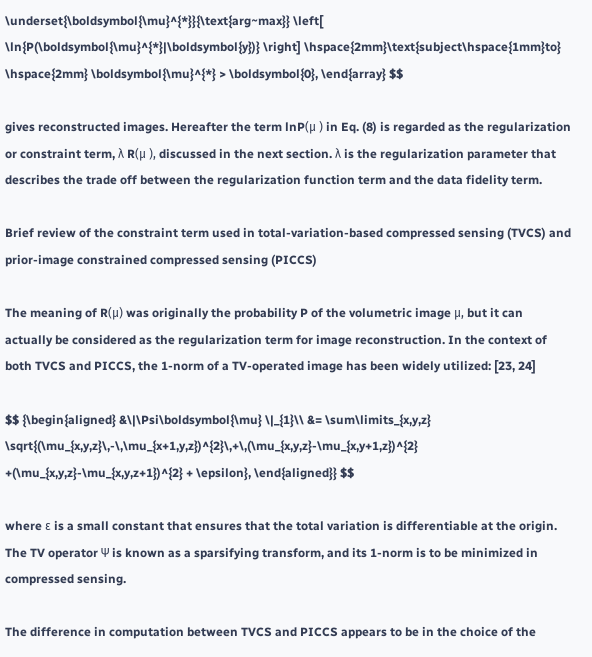\underset{\boldsymbol{\mu}^{*}}{\text{arg~max}} \left[ \ln{P(\boldsymbol{\mu}^{*}|\boldsymbol{y})} \right] \hspace{2mm}\text{subject\hspace{1mm}to} \hspace{2mm} \boldsymbol{\mu}^{*} > \boldsymbol{0}, \end{array} $$

gives reconstructed images. Hereafter the term lnP(μ ) in Eq. (8) is regarded as the regularization or constraint term, λ R(μ ), discussed in the next section. λ is the regularization parameter that describes the trade off between the regularization function term and the data fidelity term.

Brief review of the constraint term used in total-variation-based compressed sensing (TVCS) and prior-image constrained compressed sensing (PICCS)

The meaning of R(μ) was originally the probability P of the volumetric image μ, but it can actually be considered as the regularization term for image reconstruction. In the context of both TVCS and PICCS, the 1-norm of a TV-operated image has been widely utilized: [23, 24]

$$ {\begin{aligned} &\|\Psi\boldsymbol{\mu} \|_{1}\\ &= \sum\limits_{x,y,z} \sqrt{(\mu_{x,y,z}\,-\,\mu_{x+1,y,z})^{2}\,+\,(\mu_{x,y,z}-\mu_{x,y+1,z})^{2} +(\mu_{x,y,z}-\mu_{x,y,z+1})^{2} + \epsilon}, \end{aligned}} $$

where ε is a small constant that ensures that the total variation is differentiable at the origin. The TV operator Ψ is known as a sparsifying transform, and its 1-norm is to be minimized in compressed sensing.

The difference in computation between TVCS and PICCS appears to be in the choice of the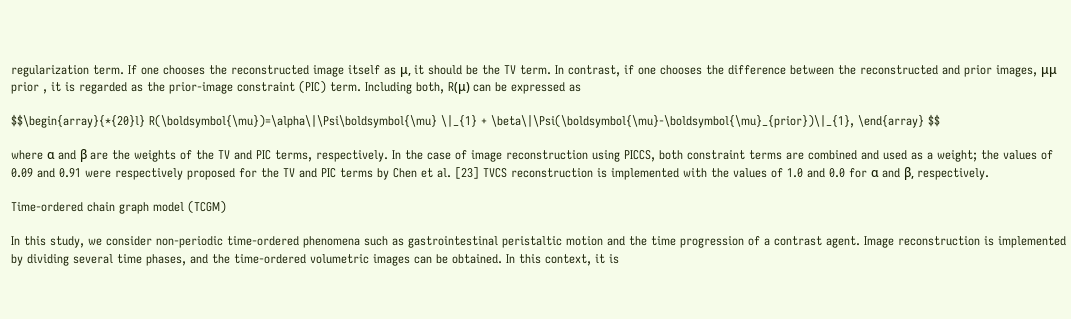regularization term. If one chooses the reconstructed image itself as μ, it should be the TV term. In contrast, if one chooses the difference between the reconstructed and prior images, μμ prior , it is regarded as the prior-image constraint (PIC) term. Including both, R(μ) can be expressed as

$$\begin{array}{*{20}l} R(\boldsymbol{\mu})=\alpha\|\Psi\boldsymbol{\mu} \|_{1} + \beta\|\Psi(\boldsymbol{\mu}-\boldsymbol{\mu}_{prior})\|_{1}, \end{array} $$

where α and β are the weights of the TV and PIC terms, respectively. In the case of image reconstruction using PICCS, both constraint terms are combined and used as a weight; the values of 0.09 and 0.91 were respectively proposed for the TV and PIC terms by Chen et al. [23] TVCS reconstruction is implemented with the values of 1.0 and 0.0 for α and β, respectively.

Time-ordered chain graph model (TCGM)

In this study, we consider non-periodic time-ordered phenomena such as gastrointestinal peristaltic motion and the time progression of a contrast agent. Image reconstruction is implemented by dividing several time phases, and the time-ordered volumetric images can be obtained. In this context, it is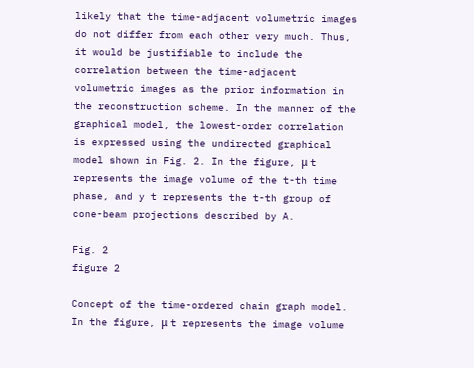likely that the time-adjacent volumetric images do not differ from each other very much. Thus, it would be justifiable to include the correlation between the time-adjacent volumetric images as the prior information in the reconstruction scheme. In the manner of the graphical model, the lowest-order correlation is expressed using the undirected graphical model shown in Fig. 2. In the figure, μ t represents the image volume of the t-th time phase, and y t represents the t-th group of cone-beam projections described by A.

Fig. 2
figure 2

Concept of the time-ordered chain graph model. In the figure, μ t represents the image volume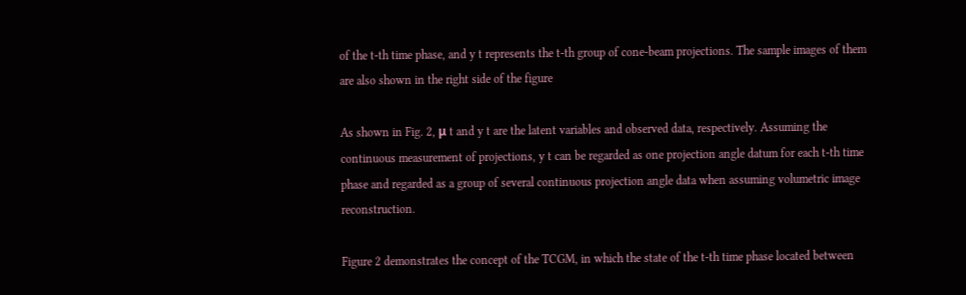of the t-th time phase, and y t represents the t-th group of cone-beam projections. The sample images of them are also shown in the right side of the figure

As shown in Fig. 2, μ t and y t are the latent variables and observed data, respectively. Assuming the continuous measurement of projections, y t can be regarded as one projection angle datum for each t-th time phase and regarded as a group of several continuous projection angle data when assuming volumetric image reconstruction.

Figure 2 demonstrates the concept of the TCGM, in which the state of the t-th time phase located between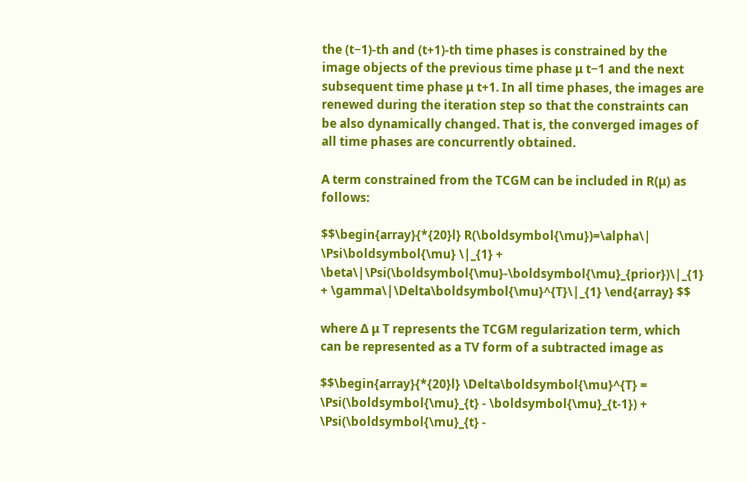the (t−1)-th and (t+1)-th time phases is constrained by the image objects of the previous time phase μ t−1 and the next subsequent time phase μ t+1. In all time phases, the images are renewed during the iteration step so that the constraints can be also dynamically changed. That is, the converged images of all time phases are concurrently obtained.

A term constrained from the TCGM can be included in R(μ) as follows:

$$\begin{array}{*{20}l} R(\boldsymbol{\mu})=\alpha\| \Psi\boldsymbol{\mu} \|_{1} + \beta\|\Psi(\boldsymbol{\mu}-\boldsymbol{\mu}_{prior})\|_{1} + \gamma\|\Delta\boldsymbol{\mu}^{T}\|_{1} \end{array} $$

where Δ μ T represents the TCGM regularization term, which can be represented as a TV form of a subtracted image as

$$\begin{array}{*{20}l} \Delta\boldsymbol{\mu}^{T} = \Psi(\boldsymbol{\mu}_{t} - \boldsymbol{\mu}_{t-1}) + \Psi(\boldsymbol{\mu}_{t} -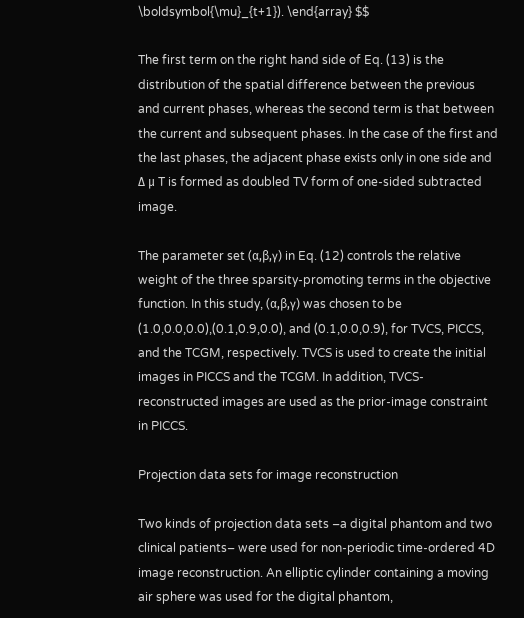\boldsymbol{\mu}_{t+1}). \end{array} $$

The first term on the right hand side of Eq. (13) is the distribution of the spatial difference between the previous and current phases, whereas the second term is that between the current and subsequent phases. In the case of the first and the last phases, the adjacent phase exists only in one side and Δ μ T is formed as doubled TV form of one-sided subtracted image.

The parameter set (α,β,γ) in Eq. (12) controls the relative weight of the three sparsity-promoting terms in the objective function. In this study, (α,β,γ) was chosen to be (1.0,0.0,0.0),(0.1,0.9,0.0), and (0.1,0.0,0.9), for TVCS, PICCS, and the TCGM, respectively. TVCS is used to create the initial images in PICCS and the TCGM. In addition, TVCS-reconstructed images are used as the prior-image constraint in PICCS.

Projection data sets for image reconstruction

Two kinds of projection data sets –a digital phantom and two clinical patients– were used for non-periodic time-ordered 4D image reconstruction. An elliptic cylinder containing a moving air sphere was used for the digital phantom,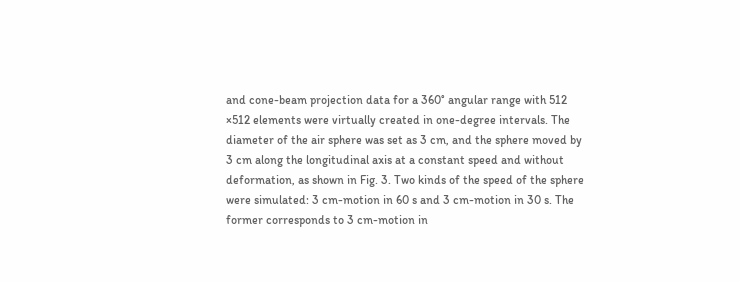and cone-beam projection data for a 360° angular range with 512 ×512 elements were virtually created in one-degree intervals. The diameter of the air sphere was set as 3 cm, and the sphere moved by 3 cm along the longitudinal axis at a constant speed and without deformation, as shown in Fig. 3. Two kinds of the speed of the sphere were simulated: 3 cm-motion in 60 s and 3 cm-motion in 30 s. The former corresponds to 3 cm-motion in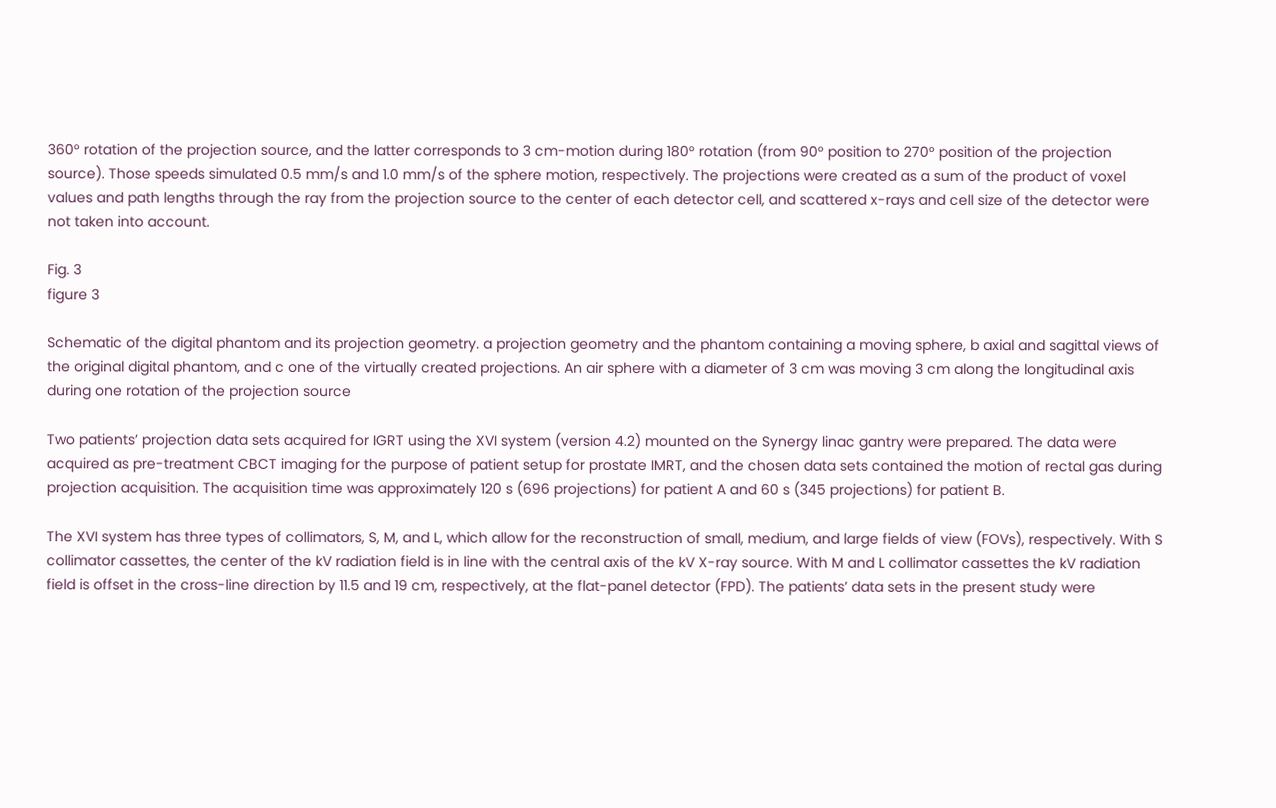360° rotation of the projection source, and the latter corresponds to 3 cm-motion during 180° rotation (from 90° position to 270° position of the projection source). Those speeds simulated 0.5 mm/s and 1.0 mm/s of the sphere motion, respectively. The projections were created as a sum of the product of voxel values and path lengths through the ray from the projection source to the center of each detector cell, and scattered x-rays and cell size of the detector were not taken into account.

Fig. 3
figure 3

Schematic of the digital phantom and its projection geometry. a projection geometry and the phantom containing a moving sphere, b axial and sagittal views of the original digital phantom, and c one of the virtually created projections. An air sphere with a diameter of 3 cm was moving 3 cm along the longitudinal axis during one rotation of the projection source

Two patients’ projection data sets acquired for IGRT using the XVI system (version 4.2) mounted on the Synergy linac gantry were prepared. The data were acquired as pre-treatment CBCT imaging for the purpose of patient setup for prostate IMRT, and the chosen data sets contained the motion of rectal gas during projection acquisition. The acquisition time was approximately 120 s (696 projections) for patient A and 60 s (345 projections) for patient B.

The XVI system has three types of collimators, S, M, and L, which allow for the reconstruction of small, medium, and large fields of view (FOVs), respectively. With S collimator cassettes, the center of the kV radiation field is in line with the central axis of the kV X-ray source. With M and L collimator cassettes the kV radiation field is offset in the cross-line direction by 11.5 and 19 cm, respectively, at the flat-panel detector (FPD). The patients’ data sets in the present study were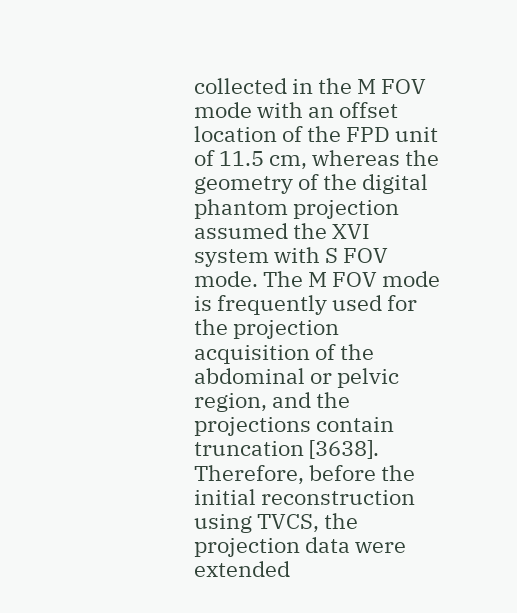collected in the M FOV mode with an offset location of the FPD unit of 11.5 cm, whereas the geometry of the digital phantom projection assumed the XVI system with S FOV mode. The M FOV mode is frequently used for the projection acquisition of the abdominal or pelvic region, and the projections contain truncation [3638]. Therefore, before the initial reconstruction using TVCS, the projection data were extended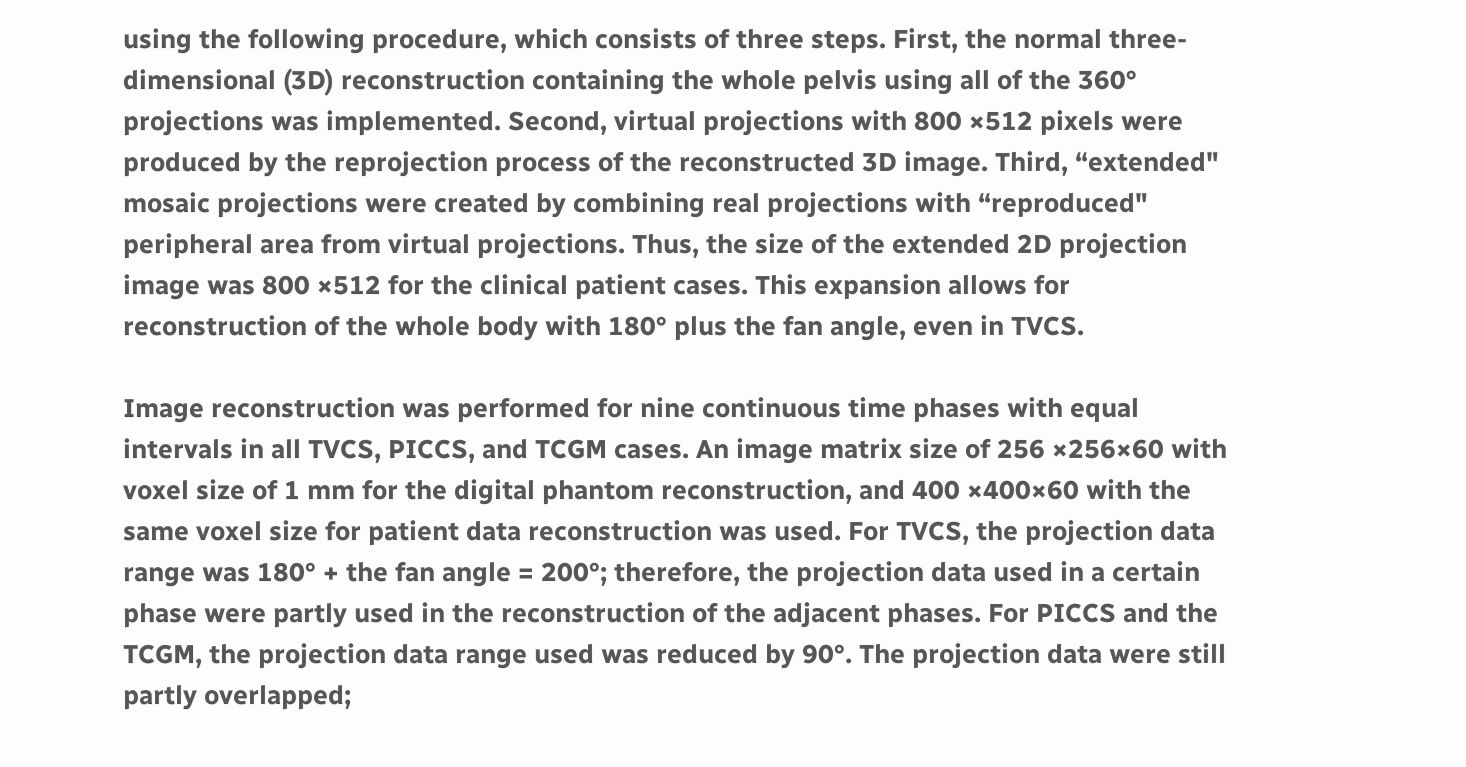using the following procedure, which consists of three steps. First, the normal three-dimensional (3D) reconstruction containing the whole pelvis using all of the 360° projections was implemented. Second, virtual projections with 800 ×512 pixels were produced by the reprojection process of the reconstructed 3D image. Third, “extended" mosaic projections were created by combining real projections with “reproduced" peripheral area from virtual projections. Thus, the size of the extended 2D projection image was 800 ×512 for the clinical patient cases. This expansion allows for reconstruction of the whole body with 180° plus the fan angle, even in TVCS.

Image reconstruction was performed for nine continuous time phases with equal intervals in all TVCS, PICCS, and TCGM cases. An image matrix size of 256 ×256×60 with voxel size of 1 mm for the digital phantom reconstruction, and 400 ×400×60 with the same voxel size for patient data reconstruction was used. For TVCS, the projection data range was 180° + the fan angle = 200°; therefore, the projection data used in a certain phase were partly used in the reconstruction of the adjacent phases. For PICCS and the TCGM, the projection data range used was reduced by 90°. The projection data were still partly overlapped;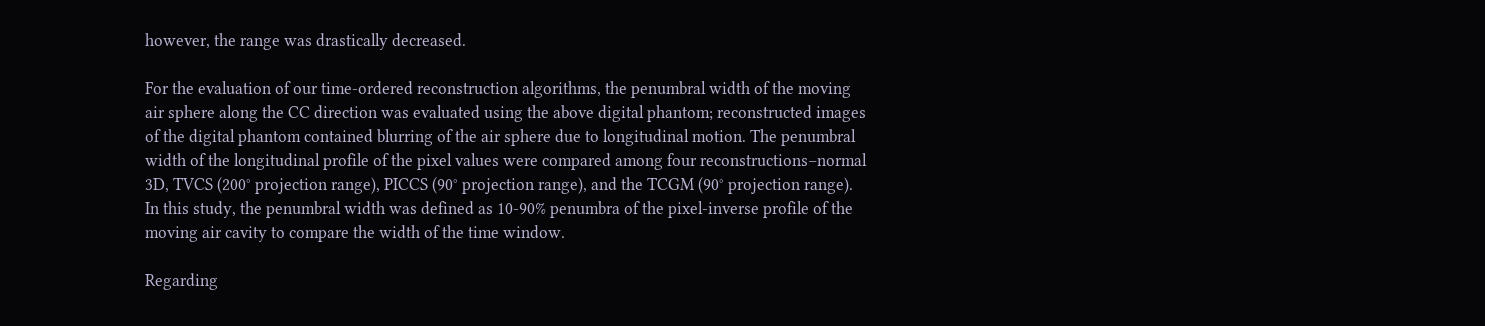however, the range was drastically decreased.

For the evaluation of our time-ordered reconstruction algorithms, the penumbral width of the moving air sphere along the CC direction was evaluated using the above digital phantom; reconstructed images of the digital phantom contained blurring of the air sphere due to longitudinal motion. The penumbral width of the longitudinal profile of the pixel values were compared among four reconstructions–normal 3D, TVCS (200° projection range), PICCS (90° projection range), and the TCGM (90° projection range). In this study, the penumbral width was defined as 10-90% penumbra of the pixel-inverse profile of the moving air cavity to compare the width of the time window.

Regarding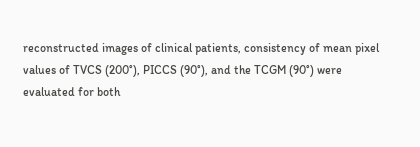reconstructed images of clinical patients, consistency of mean pixel values of TVCS (200°), PICCS (90°), and the TCGM (90°) were evaluated for both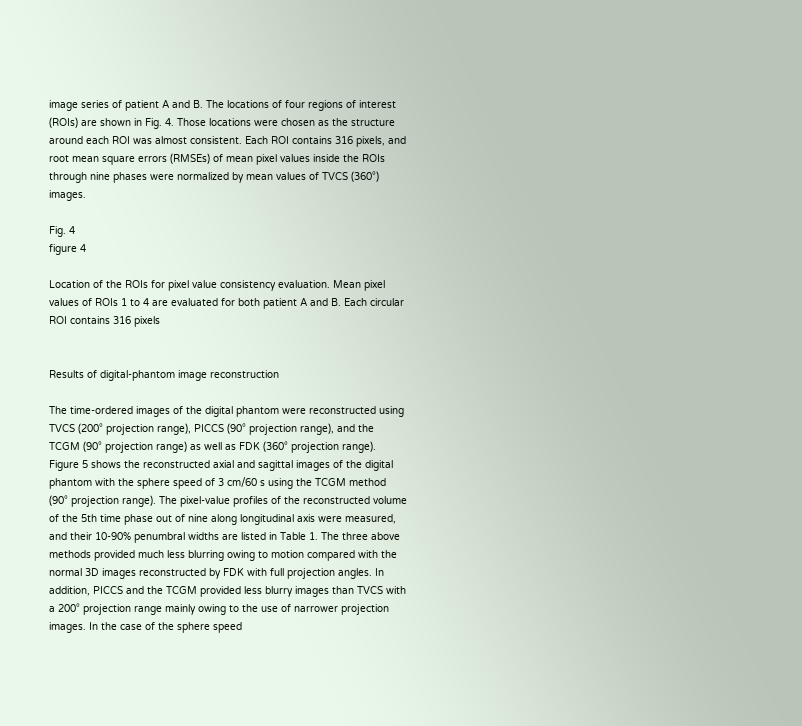image series of patient A and B. The locations of four regions of interest (ROIs) are shown in Fig. 4. Those locations were chosen as the structure around each ROI was almost consistent. Each ROI contains 316 pixels, and root mean square errors (RMSEs) of mean pixel values inside the ROIs through nine phases were normalized by mean values of TVCS (360°) images.

Fig. 4
figure 4

Location of the ROIs for pixel value consistency evaluation. Mean pixel values of ROIs 1 to 4 are evaluated for both patient A and B. Each circular ROI contains 316 pixels


Results of digital-phantom image reconstruction

The time-ordered images of the digital phantom were reconstructed using TVCS (200° projection range), PICCS (90° projection range), and the TCGM (90° projection range) as well as FDK (360° projection range). Figure 5 shows the reconstructed axial and sagittal images of the digital phantom with the sphere speed of 3 cm/60 s using the TCGM method (90° projection range). The pixel-value profiles of the reconstructed volume of the 5th time phase out of nine along longitudinal axis were measured, and their 10-90% penumbral widths are listed in Table 1. The three above methods provided much less blurring owing to motion compared with the normal 3D images reconstructed by FDK with full projection angles. In addition, PICCS and the TCGM provided less blurry images than TVCS with a 200° projection range mainly owing to the use of narrower projection images. In the case of the sphere speed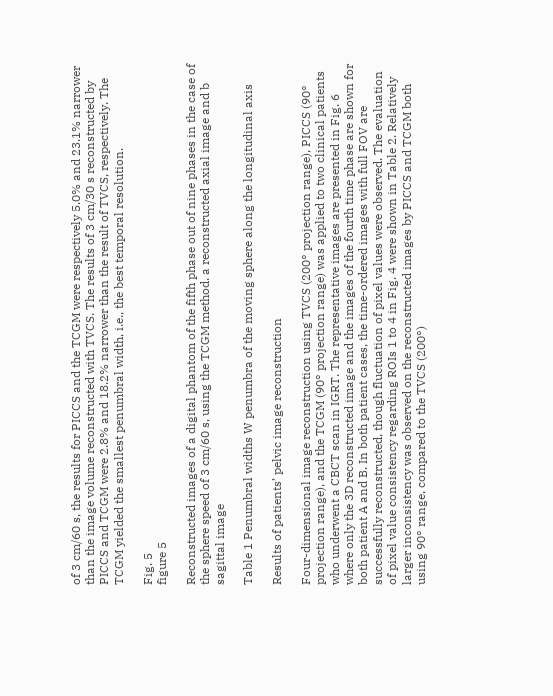of 3 cm/60 s, the results for PICCS and the TCGM were respectively 5.0% and 23.1% narrower than the image volume reconstructed with TVCS. The results of 3 cm/30 s reconstructed by PICCS and TCGM were 2.8% and 18.2% narrower than the result of TVCS, respectively. The TCGM yielded the smallest penumbral width, i.e., the best temporal resolution.

Fig. 5
figure 5

Reconstructed images of a digital phantom of the fifth phase out of nine phases in the case of the sphere speed of 3 cm/60 s, using the TCGM method. a reconstructed axial image and b sagittal image

Table 1 Penumbral widths W penumbra of the moving sphere along the longitudinal axis

Results of patients’ pelvic image reconstruction

Four-dimensional image reconstruction using TVCS (200° projection range), PICCS (90° projection range), and the TCGM (90° projection range) was applied to two clinical patients who underwent a CBCT scan in IGRT. The representative images are presented in Fig. 6 where only the 3D reconstructed image and the images of the fourth time phase are shown for both patient A and B. In both patient cases, the time-ordered images with full FOV are successfully reconstructed, though fluctuation of pixel values were observed. The evaluation of pixel value consistency regarding ROIs 1 to 4 in Fig. 4 were shown in Table 2. Relatively larger inconsistency was observed on the reconstructed images by PICCS and TCGM both using 90° range, compared to the TVCS (200°)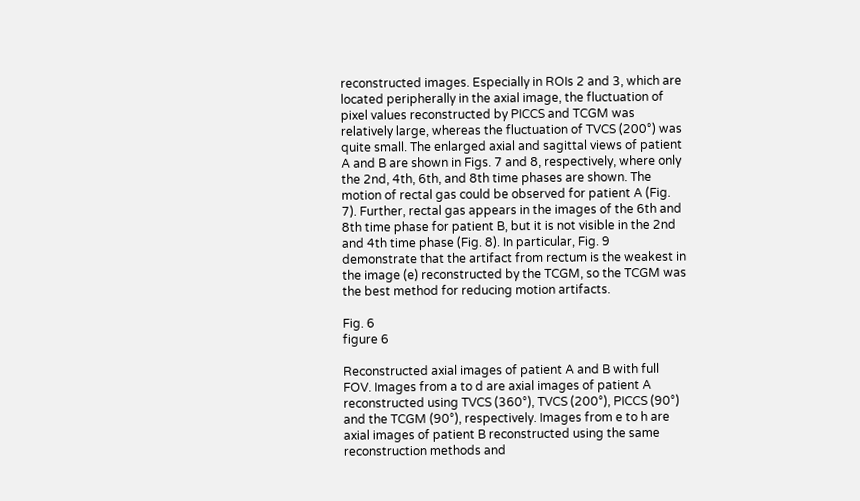reconstructed images. Especially in ROIs 2 and 3, which are located peripherally in the axial image, the fluctuation of pixel values reconstructed by PICCS and TCGM was relatively large, whereas the fluctuation of TVCS (200°) was quite small. The enlarged axial and sagittal views of patient A and B are shown in Figs. 7 and 8, respectively, where only the 2nd, 4th, 6th, and 8th time phases are shown. The motion of rectal gas could be observed for patient A (Fig. 7). Further, rectal gas appears in the images of the 6th and 8th time phase for patient B, but it is not visible in the 2nd and 4th time phase (Fig. 8). In particular, Fig. 9 demonstrate that the artifact from rectum is the weakest in the image (e) reconstructed by the TCGM, so the TCGM was the best method for reducing motion artifacts.

Fig. 6
figure 6

Reconstructed axial images of patient A and B with full FOV. Images from a to d are axial images of patient A reconstructed using TVCS (360°), TVCS (200°), PICCS (90°) and the TCGM (90°), respectively. Images from e to h are axial images of patient B reconstructed using the same reconstruction methods and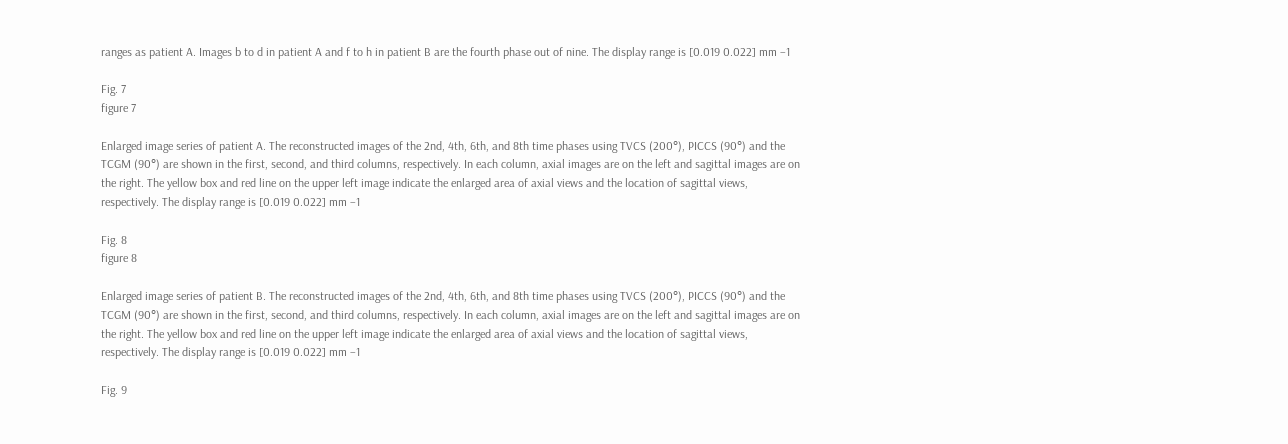ranges as patient A. Images b to d in patient A and f to h in patient B are the fourth phase out of nine. The display range is [0.019 0.022] mm −1

Fig. 7
figure 7

Enlarged image series of patient A. The reconstructed images of the 2nd, 4th, 6th, and 8th time phases using TVCS (200°), PICCS (90°) and the TCGM (90°) are shown in the first, second, and third columns, respectively. In each column, axial images are on the left and sagittal images are on the right. The yellow box and red line on the upper left image indicate the enlarged area of axial views and the location of sagittal views, respectively. The display range is [0.019 0.022] mm −1

Fig. 8
figure 8

Enlarged image series of patient B. The reconstructed images of the 2nd, 4th, 6th, and 8th time phases using TVCS (200°), PICCS (90°) and the TCGM (90°) are shown in the first, second, and third columns, respectively. In each column, axial images are on the left and sagittal images are on the right. The yellow box and red line on the upper left image indicate the enlarged area of axial views and the location of sagittal views, respectively. The display range is [0.019 0.022] mm −1

Fig. 9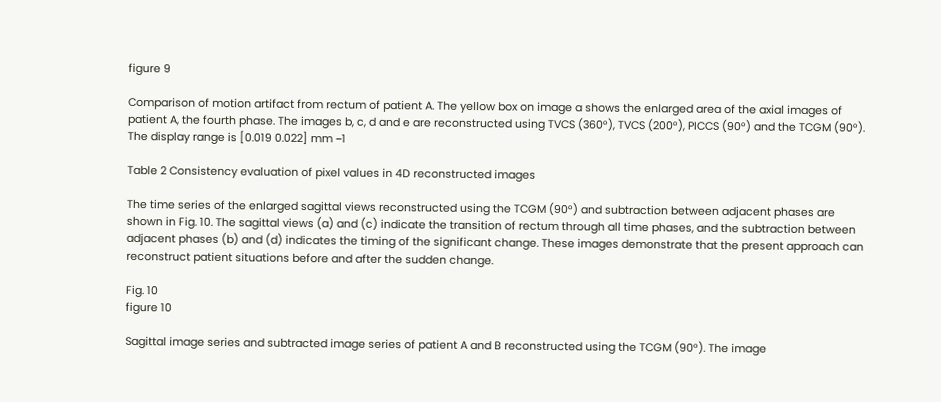figure 9

Comparison of motion artifact from rectum of patient A. The yellow box on image a shows the enlarged area of the axial images of patient A, the fourth phase. The images b, c, d and e are reconstructed using TVCS (360°), TVCS (200°), PICCS (90°) and the TCGM (90°). The display range is [0.019 0.022] mm −1

Table 2 Consistency evaluation of pixel values in 4D reconstructed images

The time series of the enlarged sagittal views reconstructed using the TCGM (90°) and subtraction between adjacent phases are shown in Fig. 10. The sagittal views (a) and (c) indicate the transition of rectum through all time phases, and the subtraction between adjacent phases (b) and (d) indicates the timing of the significant change. These images demonstrate that the present approach can reconstruct patient situations before and after the sudden change.

Fig. 10
figure 10

Sagittal image series and subtracted image series of patient A and B reconstructed using the TCGM (90°). The image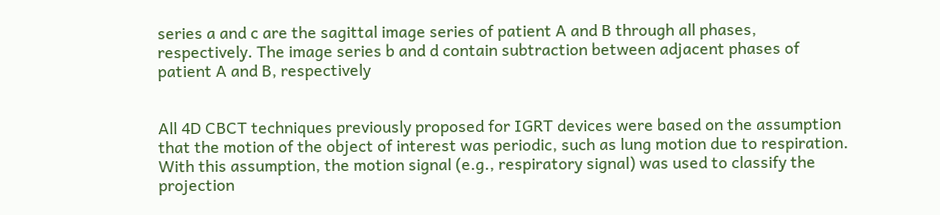series a and c are the sagittal image series of patient A and B through all phases, respectively. The image series b and d contain subtraction between adjacent phases of patient A and B, respectively


All 4D CBCT techniques previously proposed for IGRT devices were based on the assumption that the motion of the object of interest was periodic, such as lung motion due to respiration. With this assumption, the motion signal (e.g., respiratory signal) was used to classify the projection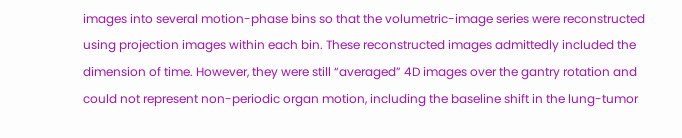images into several motion-phase bins so that the volumetric-image series were reconstructed using projection images within each bin. These reconstructed images admittedly included the dimension of time. However, they were still “averaged” 4D images over the gantry rotation and could not represent non-periodic organ motion, including the baseline shift in the lung-tumor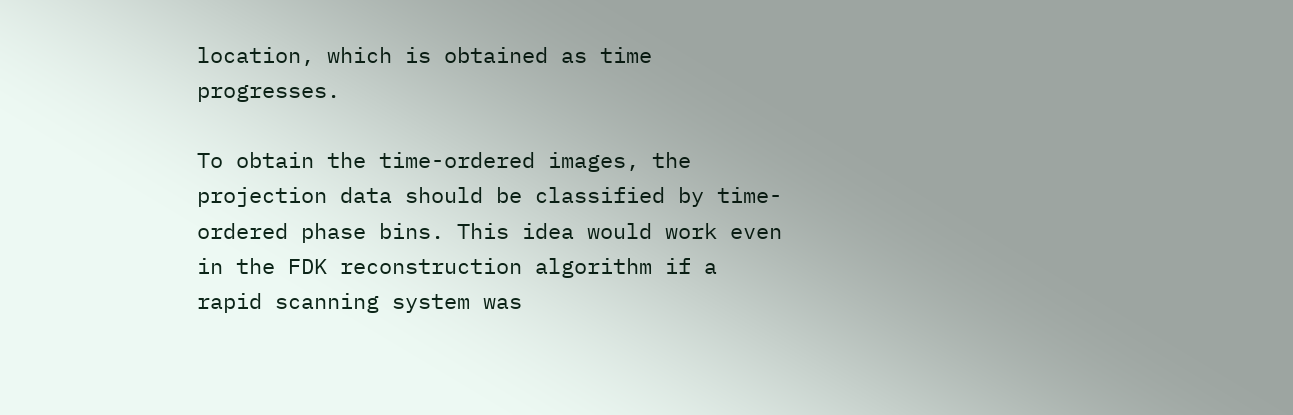location, which is obtained as time progresses.

To obtain the time-ordered images, the projection data should be classified by time-ordered phase bins. This idea would work even in the FDK reconstruction algorithm if a rapid scanning system was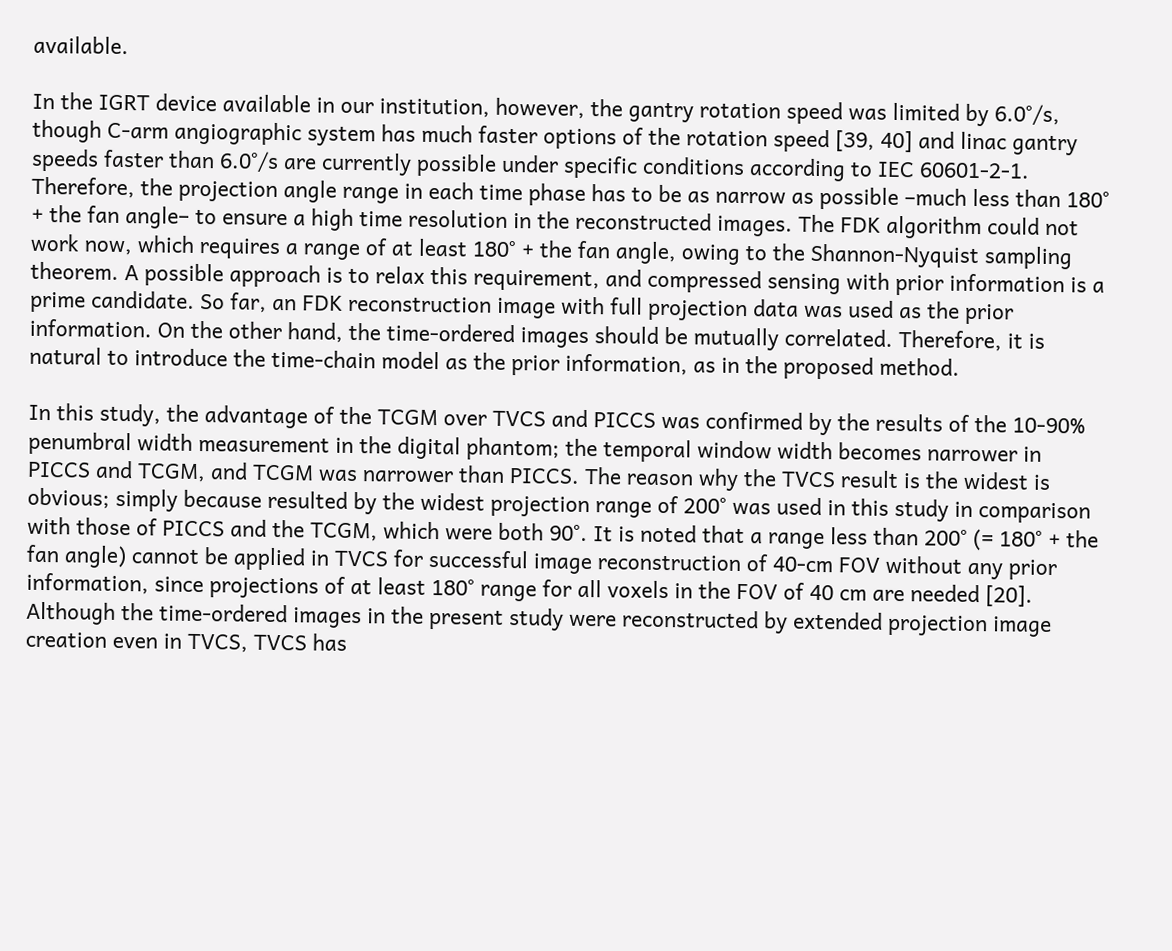available.

In the IGRT device available in our institution, however, the gantry rotation speed was limited by 6.0°/s, though C-arm angiographic system has much faster options of the rotation speed [39, 40] and linac gantry speeds faster than 6.0°/s are currently possible under specific conditions according to IEC 60601-2-1. Therefore, the projection angle range in each time phase has to be as narrow as possible –much less than 180° + the fan angle– to ensure a high time resolution in the reconstructed images. The FDK algorithm could not work now, which requires a range of at least 180° + the fan angle, owing to the Shannon-Nyquist sampling theorem. A possible approach is to relax this requirement, and compressed sensing with prior information is a prime candidate. So far, an FDK reconstruction image with full projection data was used as the prior information. On the other hand, the time-ordered images should be mutually correlated. Therefore, it is natural to introduce the time-chain model as the prior information, as in the proposed method.

In this study, the advantage of the TCGM over TVCS and PICCS was confirmed by the results of the 10-90% penumbral width measurement in the digital phantom; the temporal window width becomes narrower in PICCS and TCGM, and TCGM was narrower than PICCS. The reason why the TVCS result is the widest is obvious; simply because resulted by the widest projection range of 200° was used in this study in comparison with those of PICCS and the TCGM, which were both 90°. It is noted that a range less than 200° (= 180° + the fan angle) cannot be applied in TVCS for successful image reconstruction of 40-cm FOV without any prior information, since projections of at least 180° range for all voxels in the FOV of 40 cm are needed [20]. Although the time-ordered images in the present study were reconstructed by extended projection image creation even in TVCS, TVCS has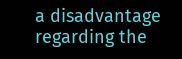a disadvantage regarding the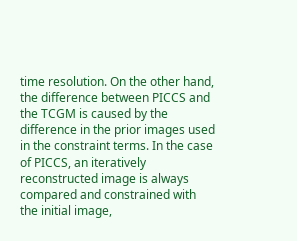time resolution. On the other hand, the difference between PICCS and the TCGM is caused by the difference in the prior images used in the constraint terms. In the case of PICCS, an iteratively reconstructed image is always compared and constrained with the initial image,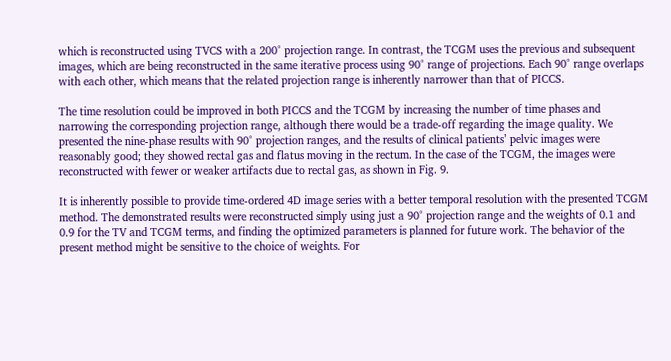which is reconstructed using TVCS with a 200° projection range. In contrast, the TCGM uses the previous and subsequent images, which are being reconstructed in the same iterative process using 90° range of projections. Each 90° range overlaps with each other, which means that the related projection range is inherently narrower than that of PICCS.

The time resolution could be improved in both PICCS and the TCGM by increasing the number of time phases and narrowing the corresponding projection range, although there would be a trade-off regarding the image quality. We presented the nine-phase results with 90° projection ranges, and the results of clinical patients’ pelvic images were reasonably good; they showed rectal gas and flatus moving in the rectum. In the case of the TCGM, the images were reconstructed with fewer or weaker artifacts due to rectal gas, as shown in Fig. 9.

It is inherently possible to provide time-ordered 4D image series with a better temporal resolution with the presented TCGM method. The demonstrated results were reconstructed simply using just a 90° projection range and the weights of 0.1 and 0.9 for the TV and TCGM terms, and finding the optimized parameters is planned for future work. The behavior of the present method might be sensitive to the choice of weights. For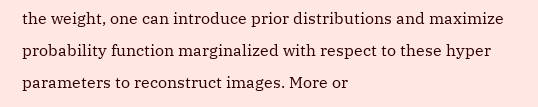the weight, one can introduce prior distributions and maximize probability function marginalized with respect to these hyper parameters to reconstruct images. More or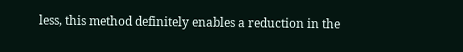less, this method definitely enables a reduction in the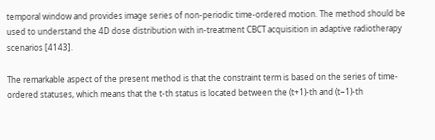temporal window and provides image series of non-periodic time-ordered motion. The method should be used to understand the 4D dose distribution with in-treatment CBCT acquisition in adaptive radiotherapy scenarios [4143].

The remarkable aspect of the present method is that the constraint term is based on the series of time-ordered statuses, which means that the t-th status is located between the (t+1)-th and (t−1)-th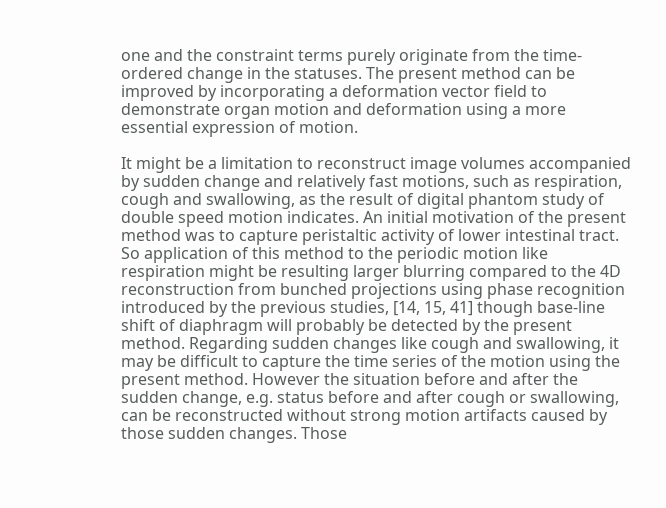one and the constraint terms purely originate from the time-ordered change in the statuses. The present method can be improved by incorporating a deformation vector field to demonstrate organ motion and deformation using a more essential expression of motion.

It might be a limitation to reconstruct image volumes accompanied by sudden change and relatively fast motions, such as respiration, cough and swallowing, as the result of digital phantom study of double speed motion indicates. An initial motivation of the present method was to capture peristaltic activity of lower intestinal tract. So application of this method to the periodic motion like respiration might be resulting larger blurring compared to the 4D reconstruction from bunched projections using phase recognition introduced by the previous studies, [14, 15, 41] though base-line shift of diaphragm will probably be detected by the present method. Regarding sudden changes like cough and swallowing, it may be difficult to capture the time series of the motion using the present method. However the situation before and after the sudden change, e.g. status before and after cough or swallowing, can be reconstructed without strong motion artifacts caused by those sudden changes. Those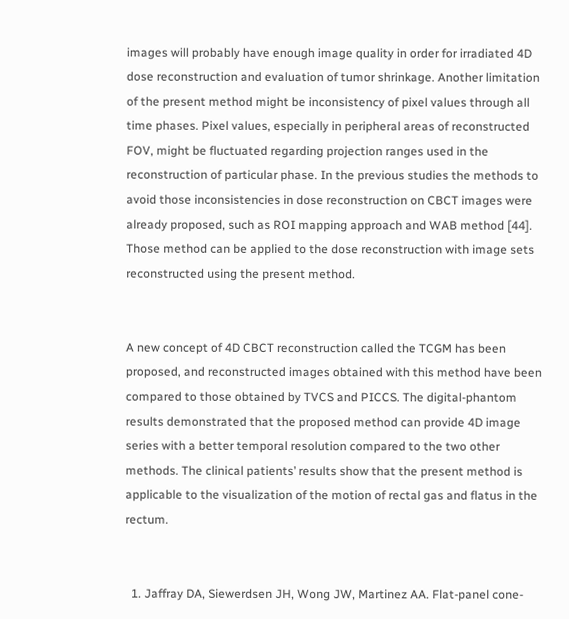images will probably have enough image quality in order for irradiated 4D dose reconstruction and evaluation of tumor shrinkage. Another limitation of the present method might be inconsistency of pixel values through all time phases. Pixel values, especially in peripheral areas of reconstructed FOV, might be fluctuated regarding projection ranges used in the reconstruction of particular phase. In the previous studies the methods to avoid those inconsistencies in dose reconstruction on CBCT images were already proposed, such as ROI mapping approach and WAB method [44]. Those method can be applied to the dose reconstruction with image sets reconstructed using the present method.


A new concept of 4D CBCT reconstruction called the TCGM has been proposed, and reconstructed images obtained with this method have been compared to those obtained by TVCS and PICCS. The digital-phantom results demonstrated that the proposed method can provide 4D image series with a better temporal resolution compared to the two other methods. The clinical patients’ results show that the present method is applicable to the visualization of the motion of rectal gas and flatus in the rectum.


  1. Jaffray DA, Siewerdsen JH, Wong JW, Martinez AA. Flat-panel cone-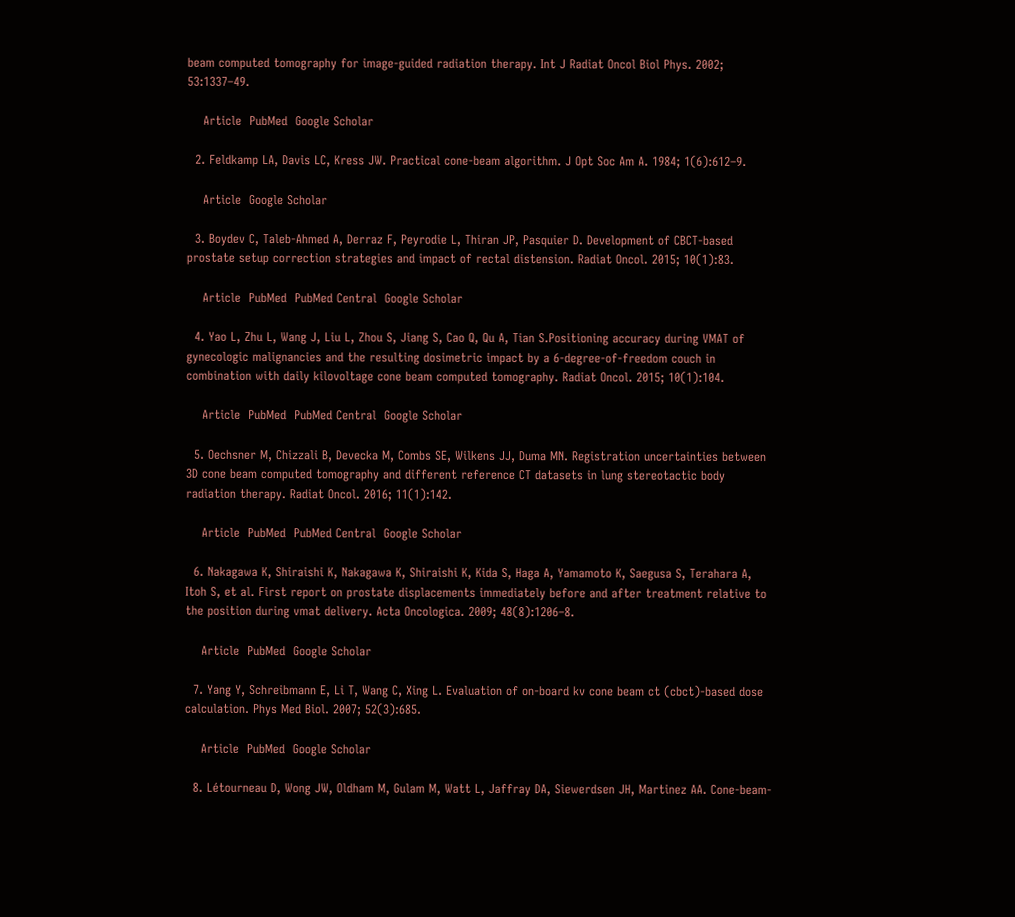beam computed tomography for image-guided radiation therapy. Int J Radiat Oncol Biol Phys. 2002; 53:1337–49.

    Article  PubMed  Google Scholar

  2. Feldkamp LA, Davis LC, Kress JW. Practical cone-beam algorithm. J Opt Soc Am A. 1984; 1(6):612–9.

    Article  Google Scholar

  3. Boydev C, Taleb-Ahmed A, Derraz F, Peyrodie L, Thiran JP, Pasquier D. Development of CBCT-based prostate setup correction strategies and impact of rectal distension. Radiat Oncol. 2015; 10(1):83.

    Article  PubMed  PubMed Central  Google Scholar

  4. Yao L, Zhu L, Wang J, Liu L, Zhou S, Jiang S, Cao Q, Qu A, Tian S.Positioning accuracy during VMAT of gynecologic malignancies and the resulting dosimetric impact by a 6-degree-of-freedom couch in combination with daily kilovoltage cone beam computed tomography. Radiat Oncol. 2015; 10(1):104.

    Article  PubMed  PubMed Central  Google Scholar

  5. Oechsner M, Chizzali B, Devecka M, Combs SE, Wilkens JJ, Duma MN. Registration uncertainties between 3D cone beam computed tomography and different reference CT datasets in lung stereotactic body radiation therapy. Radiat Oncol. 2016; 11(1):142.

    Article  PubMed  PubMed Central  Google Scholar

  6. Nakagawa K, Shiraishi K, Nakagawa K, Shiraishi K, Kida S, Haga A, Yamamoto K, Saegusa S, Terahara A, Itoh S, et al. First report on prostate displacements immediately before and after treatment relative to the position during vmat delivery. Acta Oncologica. 2009; 48(8):1206–8.

    Article  PubMed  Google Scholar

  7. Yang Y, Schreibmann E, Li T, Wang C, Xing L. Evaluation of on-board kv cone beam ct (cbct)-based dose calculation. Phys Med Biol. 2007; 52(3):685.

    Article  PubMed  Google Scholar

  8. Létourneau D, Wong JW, Oldham M, Gulam M, Watt L, Jaffray DA, Siewerdsen JH, Martinez AA. Cone-beam-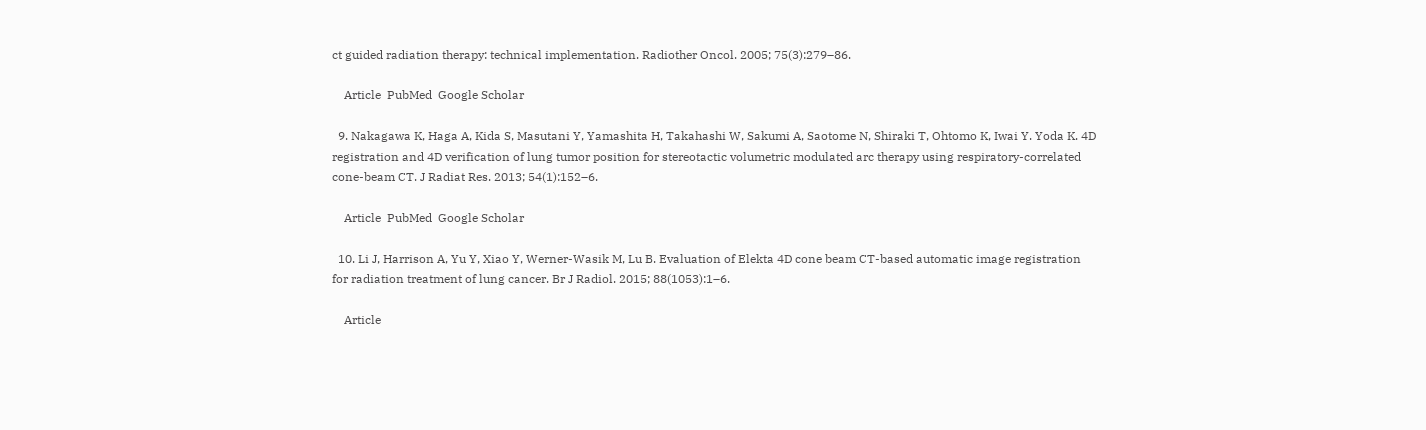ct guided radiation therapy: technical implementation. Radiother Oncol. 2005; 75(3):279–86.

    Article  PubMed  Google Scholar

  9. Nakagawa K, Haga A, Kida S, Masutani Y, Yamashita H, Takahashi W, Sakumi A, Saotome N, Shiraki T, Ohtomo K, Iwai Y. Yoda K. 4D registration and 4D verification of lung tumor position for stereotactic volumetric modulated arc therapy using respiratory-correlated cone-beam CT. J Radiat Res. 2013; 54(1):152–6.

    Article  PubMed  Google Scholar

  10. Li J, Harrison A, Yu Y, Xiao Y, Werner-Wasik M, Lu B. Evaluation of Elekta 4D cone beam CT-based automatic image registration for radiation treatment of lung cancer. Br J Radiol. 2015; 88(1053):1–6.

    Article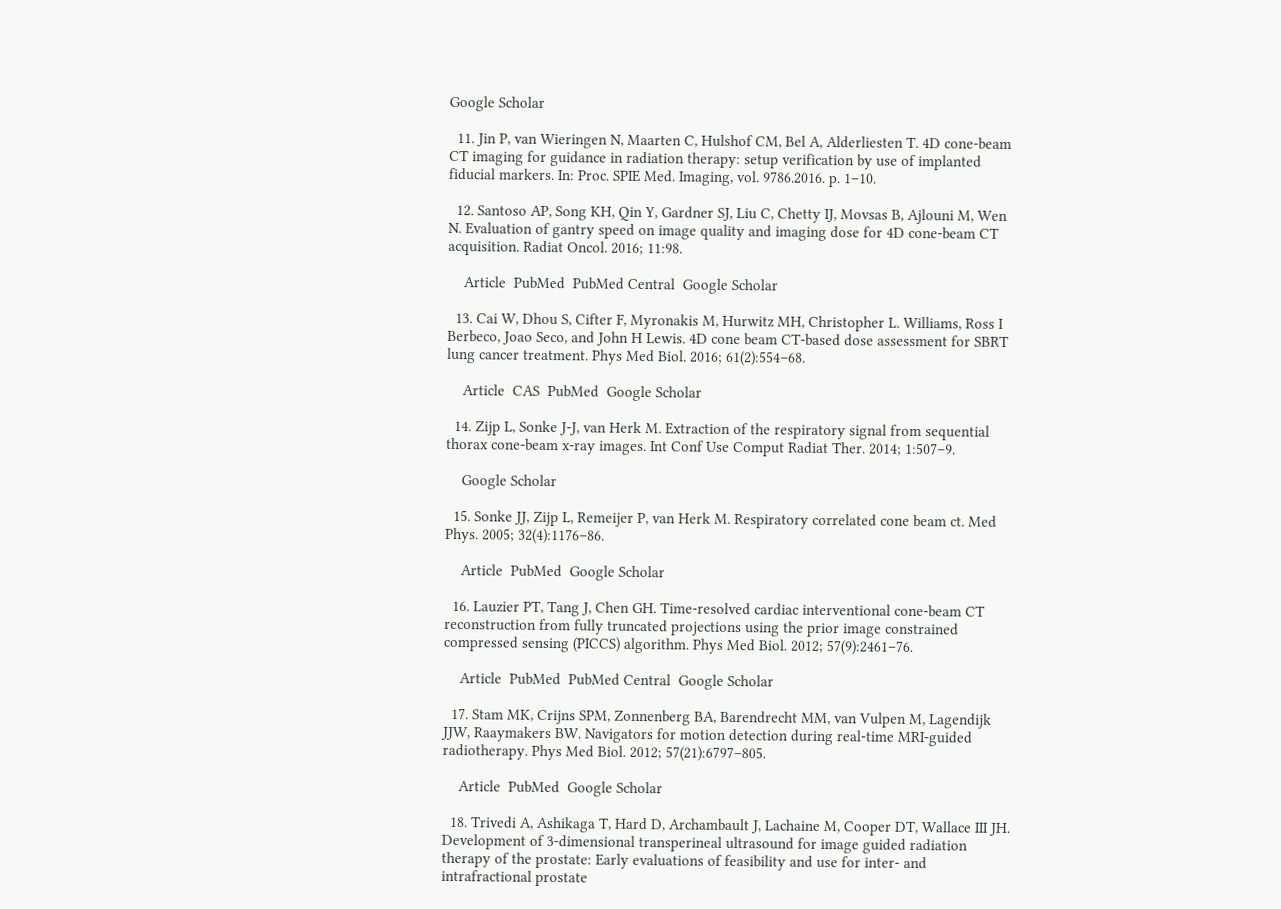Google Scholar

  11. Jin P, van Wieringen N, Maarten C, Hulshof CM, Bel A, Alderliesten T. 4D cone-beam CT imaging for guidance in radiation therapy: setup verification by use of implanted fiducial markers. In: Proc. SPIE Med. Imaging, vol. 9786.2016. p. 1–10.

  12. Santoso AP, Song KH, Qin Y, Gardner SJ, Liu C, Chetty IJ, Movsas B, Ajlouni M, Wen N. Evaluation of gantry speed on image quality and imaging dose for 4D cone-beam CT acquisition. Radiat Oncol. 2016; 11:98.

    Article  PubMed  PubMed Central  Google Scholar

  13. Cai W, Dhou S, Cifter F, Myronakis M, Hurwitz MH, Christopher L. Williams, Ross I Berbeco, Joao Seco, and John H Lewis. 4D cone beam CT-based dose assessment for SBRT lung cancer treatment. Phys Med Biol. 2016; 61(2):554–68.

    Article  CAS  PubMed  Google Scholar

  14. Zijp L, Sonke J-J, van Herk M. Extraction of the respiratory signal from sequential thorax cone-beam x-ray images. Int Conf Use Comput Radiat Ther. 2014; 1:507–9.

    Google Scholar

  15. Sonke JJ, Zijp L, Remeijer P, van Herk M. Respiratory correlated cone beam ct. Med Phys. 2005; 32(4):1176–86.

    Article  PubMed  Google Scholar

  16. Lauzier PT, Tang J, Chen GH. Time-resolved cardiac interventional cone-beam CT reconstruction from fully truncated projections using the prior image constrained compressed sensing (PICCS) algorithm. Phys Med Biol. 2012; 57(9):2461–76.

    Article  PubMed  PubMed Central  Google Scholar

  17. Stam MK, Crijns SPM, Zonnenberg BA, Barendrecht MM, van Vulpen M, Lagendijk JJW, Raaymakers BW. Navigators for motion detection during real-time MRI-guided radiotherapy. Phys Med Biol. 2012; 57(21):6797–805.

    Article  PubMed  Google Scholar

  18. Trivedi A, Ashikaga T, Hard D, Archambault J, Lachaine M, Cooper DT, Wallace III JH. Development of 3-dimensional transperineal ultrasound for image guided radiation therapy of the prostate: Early evaluations of feasibility and use for inter- and intrafractional prostate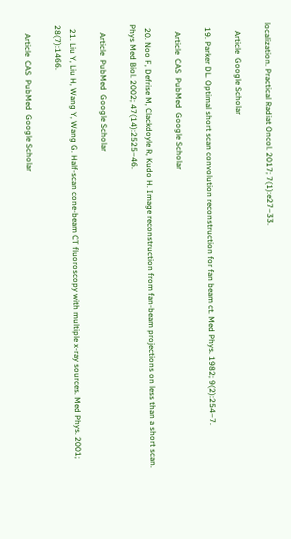localization. Practical Radiat Oncol. 2017; 7(1):e27–33.

    Article  Google Scholar

  19. Parker DL. Optimal short scan convolution reconstruction for fan beam ct. Med Phys. 1982; 9(2):254–7.

    Article  CAS  PubMed  Google Scholar

  20. Noo F, Defrise M, Clackdoyle R, Kudo H. Image reconstruction from fan-beam projections on less than a short scan. Phys Med Biol. 2002; 47(14):2525–46.

    Article  PubMed  Google Scholar

  21. Liu Y, Liu H, Wang Y, Wang G. Half-scan cone-beam CT fluoroscopy with multiple x-ray sources. Med Phys. 2001; 28(7):1466.

    Article  CAS  PubMed  Google Scholar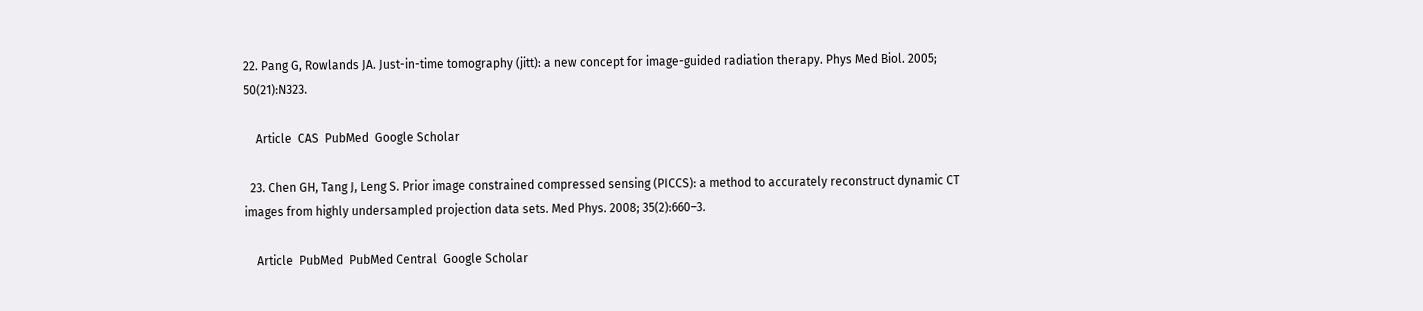22. Pang G, Rowlands JA. Just-in-time tomography (jitt): a new concept for image-guided radiation therapy. Phys Med Biol. 2005; 50(21):N323.

    Article  CAS  PubMed  Google Scholar

  23. Chen GH, Tang J, Leng S. Prior image constrained compressed sensing (PICCS): a method to accurately reconstruct dynamic CT images from highly undersampled projection data sets. Med Phys. 2008; 35(2):660–3.

    Article  PubMed  PubMed Central  Google Scholar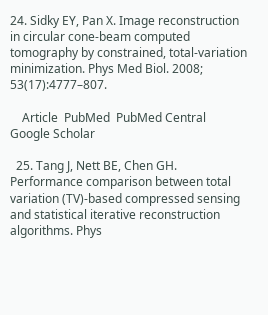24. Sidky EY, Pan X. Image reconstruction in circular cone-beam computed tomography by constrained, total-variation minimization. Phys Med Biol. 2008; 53(17):4777–807.

    Article  PubMed  PubMed Central  Google Scholar

  25. Tang J, Nett BE, Chen GH. Performance comparison between total variation (TV)-based compressed sensing and statistical iterative reconstruction algorithms. Phys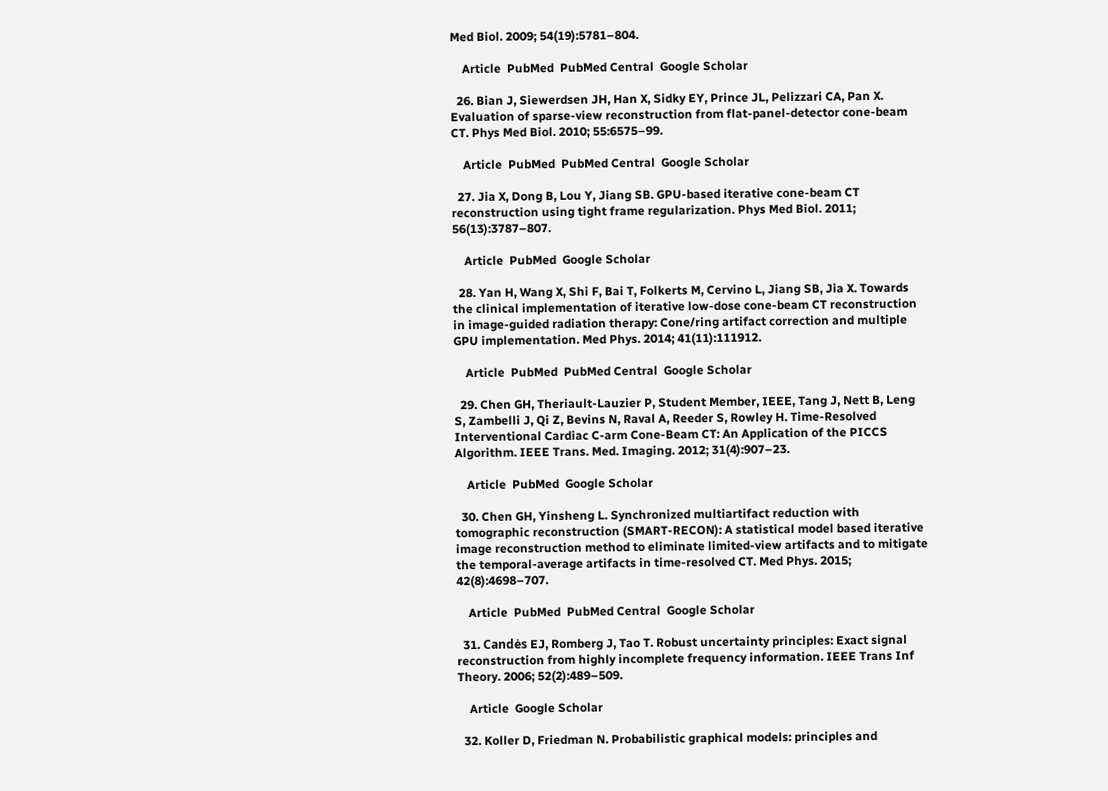Med Biol. 2009; 54(19):5781–804.

    Article  PubMed  PubMed Central  Google Scholar

  26. Bian J, Siewerdsen JH, Han X, Sidky EY, Prince JL, Pelizzari CA, Pan X. Evaluation of sparse-view reconstruction from flat-panel-detector cone-beam CT. Phys Med Biol. 2010; 55:6575–99.

    Article  PubMed  PubMed Central  Google Scholar

  27. Jia X, Dong B, Lou Y, Jiang SB. GPU-based iterative cone-beam CT reconstruction using tight frame regularization. Phys Med Biol. 2011; 56(13):3787–807.

    Article  PubMed  Google Scholar

  28. Yan H, Wang X, Shi F, Bai T, Folkerts M, Cervino L, Jiang SB, Jia X. Towards the clinical implementation of iterative low-dose cone-beam CT reconstruction in image-guided radiation therapy: Cone/ring artifact correction and multiple GPU implementation. Med Phys. 2014; 41(11):111912.

    Article  PubMed  PubMed Central  Google Scholar

  29. Chen GH, Theriault-Lauzier P, Student Member, IEEE, Tang J, Nett B, Leng S, Zambelli J, Qi Z, Bevins N, Raval A, Reeder S, Rowley H. Time-Resolved Interventional Cardiac C-arm Cone-Beam CT: An Application of the PICCS Algorithm. IEEE Trans. Med. Imaging. 2012; 31(4):907–23.

    Article  PubMed  Google Scholar

  30. Chen GH, Yinsheng L. Synchronized multiartifact reduction with tomographic reconstruction (SMART-RECON): A statistical model based iterative image reconstruction method to eliminate limited-view artifacts and to mitigate the temporal-average artifacts in time-resolved CT. Med Phys. 2015; 42(8):4698–707.

    Article  PubMed  PubMed Central  Google Scholar

  31. Candės EJ, Romberg J, Tao T. Robust uncertainty principles: Exact signal reconstruction from highly incomplete frequency information. IEEE Trans Inf Theory. 2006; 52(2):489–509.

    Article  Google Scholar

  32. Koller D, Friedman N. Probabilistic graphical models: principles and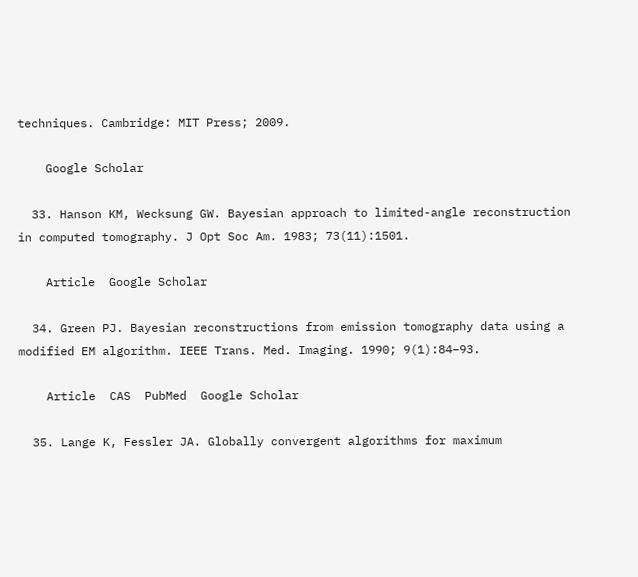techniques. Cambridge: MIT Press; 2009.

    Google Scholar

  33. Hanson KM, Wecksung GW. Bayesian approach to limited-angle reconstruction in computed tomography. J Opt Soc Am. 1983; 73(11):1501.

    Article  Google Scholar

  34. Green PJ. Bayesian reconstructions from emission tomography data using a modified EM algorithm. IEEE Trans. Med. Imaging. 1990; 9(1):84–93.

    Article  CAS  PubMed  Google Scholar

  35. Lange K, Fessler JA. Globally convergent algorithms for maximum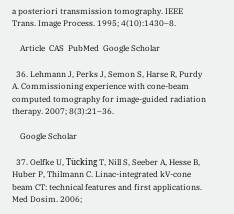a posteriori transmission tomography. IEEE Trans. Image Process. 1995; 4(10):1430–8.

    Article  CAS  PubMed  Google Scholar

  36. Lehmann J, Perks J, Semon S, Harse R, Purdy A. Commissioning experience with cone-beam computed tomography for image-guided radiation therapy. 2007; 8(3):21–36.

    Google Scholar

  37. Oelfke U, Tu̇cking T, Nill S, Seeber A, Hesse B, Huber P, Thilmann C. Linac-integrated kV-cone beam CT: technical features and first applications. Med Dosim. 2006;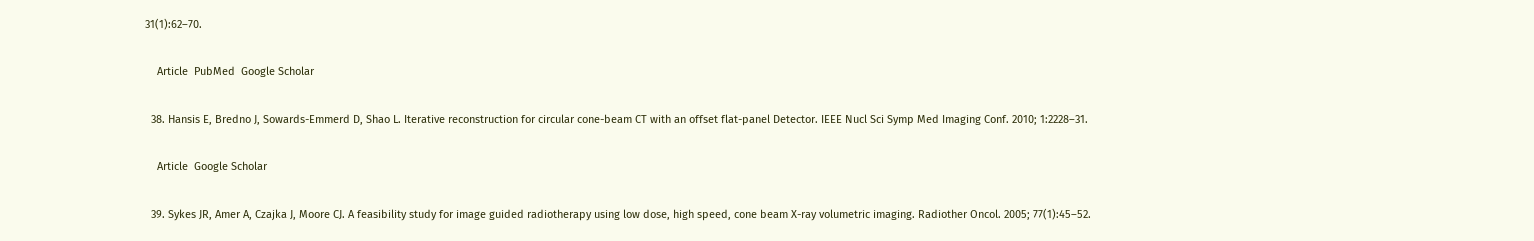31(1):62–70.

    Article  PubMed  Google Scholar

  38. Hansis E, Bredno J, Sowards-Emmerd D, Shao L. Iterative reconstruction for circular cone-beam CT with an offset flat-panel Detector. IEEE Nucl Sci Symp Med Imaging Conf. 2010; 1:2228–31.

    Article  Google Scholar

  39. Sykes JR, Amer A, Czajka J, Moore CJ. A feasibility study for image guided radiotherapy using low dose, high speed, cone beam X-ray volumetric imaging. Radiother Oncol. 2005; 77(1):45–52.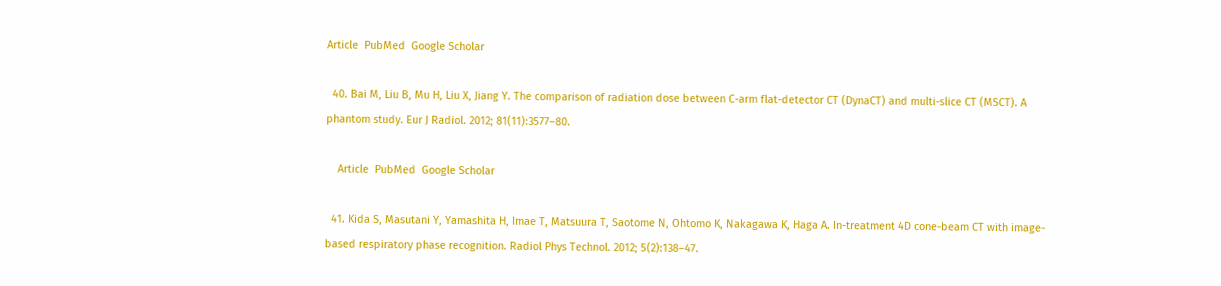Article  PubMed  Google Scholar

  40. Bai M, Liu B, Mu H, Liu X, Jiang Y. The comparison of radiation dose between C-arm flat-detector CT (DynaCT) and multi-slice CT (MSCT). A phantom study. Eur J Radiol. 2012; 81(11):3577–80.

    Article  PubMed  Google Scholar

  41. Kida S, Masutani Y, Yamashita H, Imae T, Matsuura T, Saotome N, Ohtomo K, Nakagawa K, Haga A. In-treatment 4D cone-beam CT with image-based respiratory phase recognition. Radiol Phys Technol. 2012; 5(2):138–47.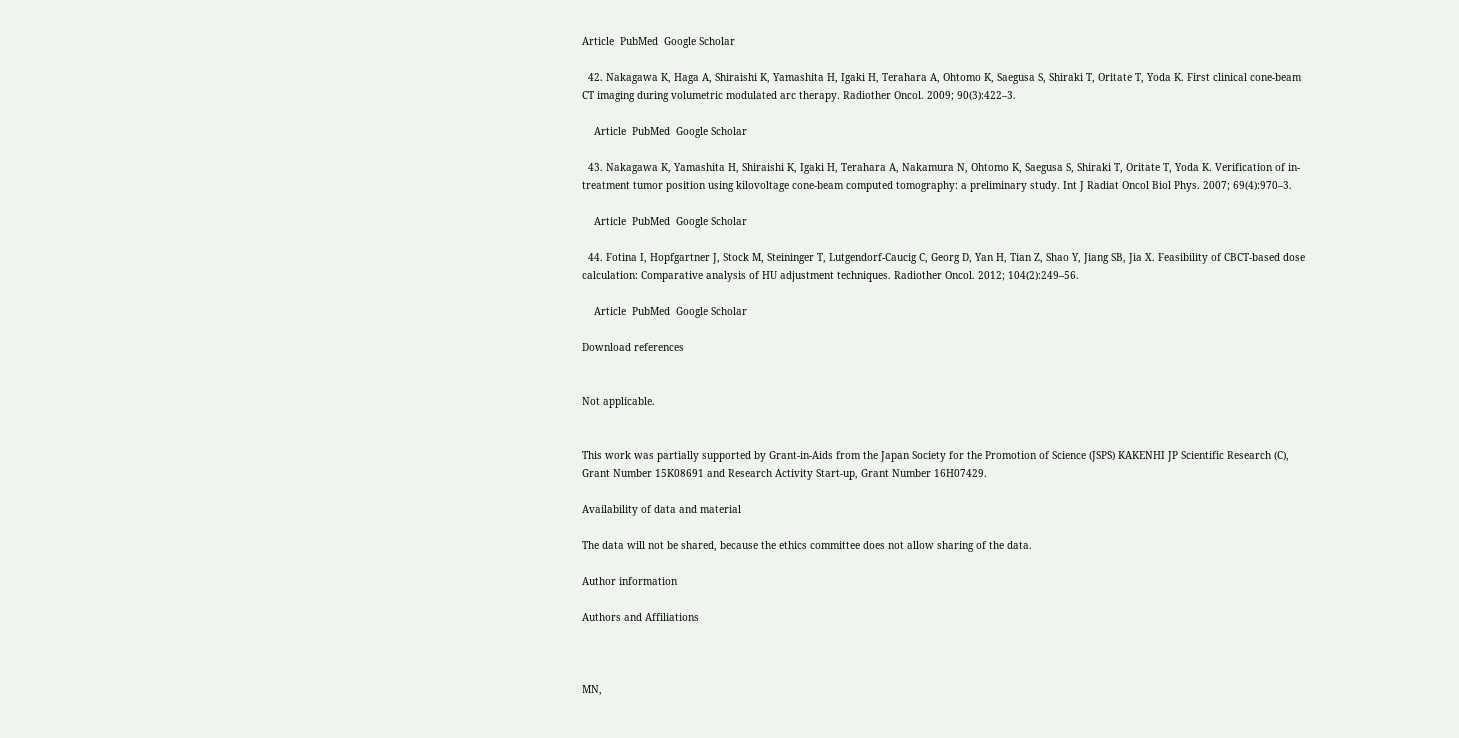Article  PubMed  Google Scholar

  42. Nakagawa K, Haga A, Shiraishi K, Yamashita H, Igaki H, Terahara A, Ohtomo K, Saegusa S, Shiraki T, Oritate T, Yoda K. First clinical cone-beam CT imaging during volumetric modulated arc therapy. Radiother Oncol. 2009; 90(3):422–3.

    Article  PubMed  Google Scholar

  43. Nakagawa K, Yamashita H, Shiraishi K, Igaki H, Terahara A, Nakamura N, Ohtomo K, Saegusa S, Shiraki T, Oritate T, Yoda K. Verification of in-treatment tumor position using kilovoltage cone-beam computed tomography: a preliminary study. Int J Radiat Oncol Biol Phys. 2007; 69(4):970–3.

    Article  PubMed  Google Scholar

  44. Fotina I, Hopfgartner J, Stock M, Steininger T, Lutgendorf-Caucig C, Georg D, Yan H, Tian Z, Shao Y, Jiang SB, Jia X. Feasibility of CBCT-based dose calculation: Comparative analysis of HU adjustment techniques. Radiother Oncol. 2012; 104(2):249–56.

    Article  PubMed  Google Scholar

Download references


Not applicable.


This work was partially supported by Grant-in-Aids from the Japan Society for the Promotion of Science (JSPS) KAKENHI JP Scientific Research (C), Grant Number 15K08691 and Research Activity Start-up, Grant Number 16H07429.

Availability of data and material

The data will not be shared, because the ethics committee does not allow sharing of the data.

Author information

Authors and Affiliations



MN,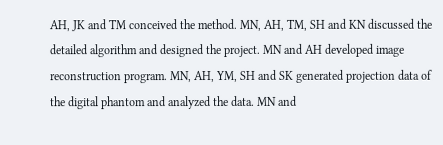AH, JK and TM conceived the method. MN, AH, TM, SH and KN discussed the detailed algorithm and designed the project. MN and AH developed image reconstruction program. MN, AH, YM, SH and SK generated projection data of the digital phantom and analyzed the data. MN and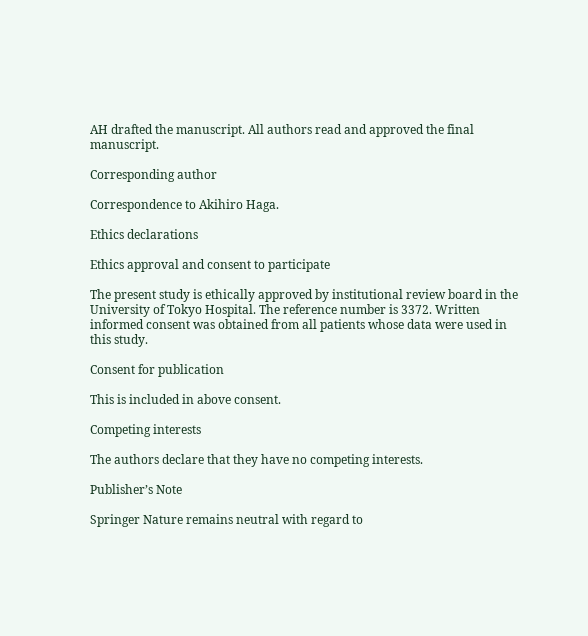AH drafted the manuscript. All authors read and approved the final manuscript.

Corresponding author

Correspondence to Akihiro Haga.

Ethics declarations

Ethics approval and consent to participate

The present study is ethically approved by institutional review board in the University of Tokyo Hospital. The reference number is 3372. Written informed consent was obtained from all patients whose data were used in this study.

Consent for publication

This is included in above consent.

Competing interests

The authors declare that they have no competing interests.

Publisher’s Note

Springer Nature remains neutral with regard to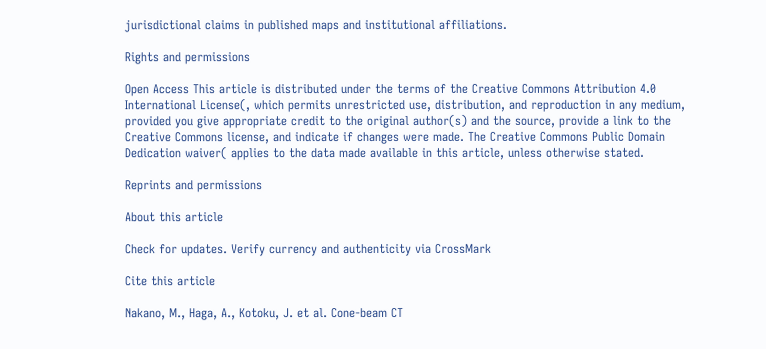jurisdictional claims in published maps and institutional affiliations.

Rights and permissions

Open Access This article is distributed under the terms of the Creative Commons Attribution 4.0 International License(, which permits unrestricted use, distribution, and reproduction in any medium, provided you give appropriate credit to the original author(s) and the source, provide a link to the Creative Commons license, and indicate if changes were made. The Creative Commons Public Domain Dedication waiver( applies to the data made available in this article, unless otherwise stated.

Reprints and permissions

About this article

Check for updates. Verify currency and authenticity via CrossMark

Cite this article

Nakano, M., Haga, A., Kotoku, J. et al. Cone-beam CT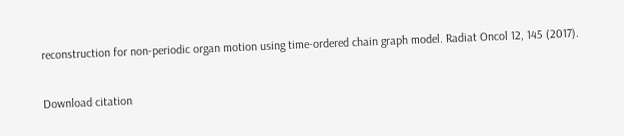reconstruction for non-periodic organ motion using time-ordered chain graph model. Radiat Oncol 12, 145 (2017).

Download citation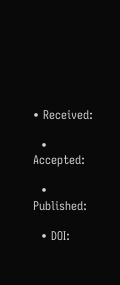• Received:

  • Accepted:

  • Published:

  • DOI: